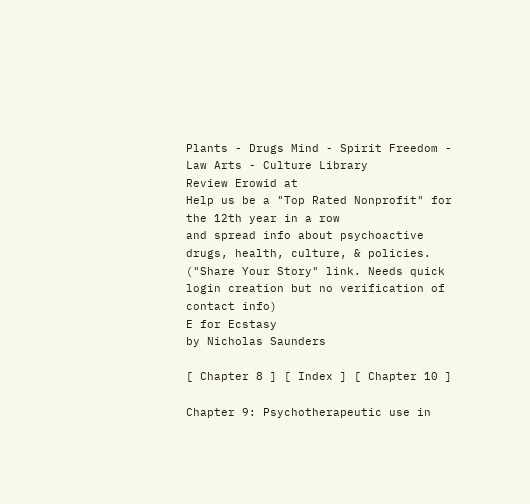Plants - Drugs Mind - Spirit Freedom - Law Arts - Culture Library
Review Erowid at
Help us be a "Top Rated Nonprofit" for the 12th year in a row
and spread info about psychoactive drugs, health, culture, & policies.
("Share Your Story" link. Needs quick login creation but no verification of contact info)
E for Ecstasy
by Nicholas Saunders

[ Chapter 8 ] [ Index ] [ Chapter 10 ]

Chapter 9: Psychotherapeutic use in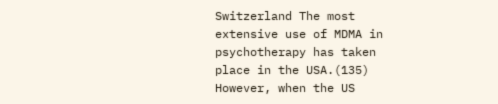Switzerland The most extensive use of MDMA in psychotherapy has taken place in the USA.(135) However, when the US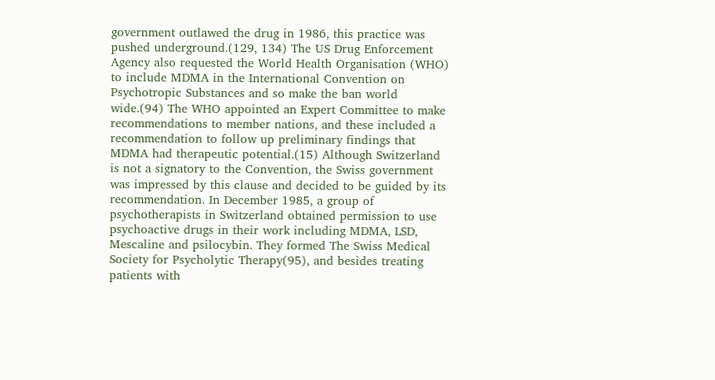government outlawed the drug in 1986, this practice was pushed underground.(129, 134) The US Drug Enforcement Agency also requested the World Health Organisation (WHO) to include MDMA in the International Convention on Psychotropic Substances and so make the ban world wide.(94) The WHO appointed an Expert Committee to make recommendations to member nations, and these included a recommendation to follow up preliminary findings that MDMA had therapeutic potential.(15) Although Switzerland is not a signatory to the Convention, the Swiss government was impressed by this clause and decided to be guided by its recommendation. In December 1985, a group of psychotherapists in Switzerland obtained permission to use psychoactive drugs in their work including MDMA, LSD, Mescaline and psilocybin. They formed The Swiss Medical Society for Psycholytic Therapy(95), and besides treating patients with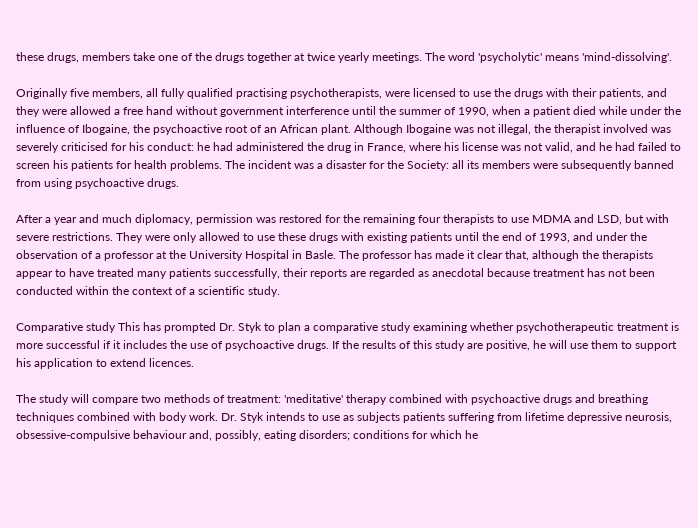these drugs, members take one of the drugs together at twice yearly meetings. The word 'psycholytic' means 'mind-dissolving'.

Originally five members, all fully qualified practising psychotherapists, were licensed to use the drugs with their patients, and they were allowed a free hand without government interference until the summer of 1990, when a patient died while under the influence of Ibogaine, the psychoactive root of an African plant. Although Ibogaine was not illegal, the therapist involved was severely criticised for his conduct: he had administered the drug in France, where his license was not valid, and he had failed to screen his patients for health problems. The incident was a disaster for the Society: all its members were subsequently banned from using psychoactive drugs.

After a year and much diplomacy, permission was restored for the remaining four therapists to use MDMA and LSD, but with severe restrictions. They were only allowed to use these drugs with existing patients until the end of 1993, and under the observation of a professor at the University Hospital in Basle. The professor has made it clear that, although the therapists appear to have treated many patients successfully, their reports are regarded as anecdotal because treatment has not been conducted within the context of a scientific study.

Comparative study This has prompted Dr. Styk to plan a comparative study examining whether psychotherapeutic treatment is more successful if it includes the use of psychoactive drugs. If the results of this study are positive, he will use them to support his application to extend licences.

The study will compare two methods of treatment: 'meditative' therapy combined with psychoactive drugs and breathing techniques combined with body work. Dr. Styk intends to use as subjects patients suffering from lifetime depressive neurosis, obsessive-compulsive behaviour and, possibly, eating disorders; conditions for which he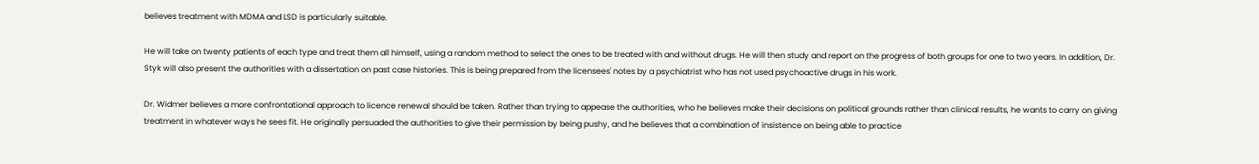believes treatment with MDMA and LSD is particularly suitable.

He will take on twenty patients of each type and treat them all himself, using a random method to select the ones to be treated with and without drugs. He will then study and report on the progress of both groups for one to two years. In addition, Dr. Styk will also present the authorities with a dissertation on past case histories. This is being prepared from the licensees' notes by a psychiatrist who has not used psychoactive drugs in his work.

Dr. Widmer believes a more confrontational approach to licence renewal should be taken. Rather than trying to appease the authorities, who he believes make their decisions on political grounds rather than clinical results, he wants to carry on giving treatment in whatever ways he sees fit. He originally persuaded the authorities to give their permission by being pushy, and he believes that a combination of insistence on being able to practice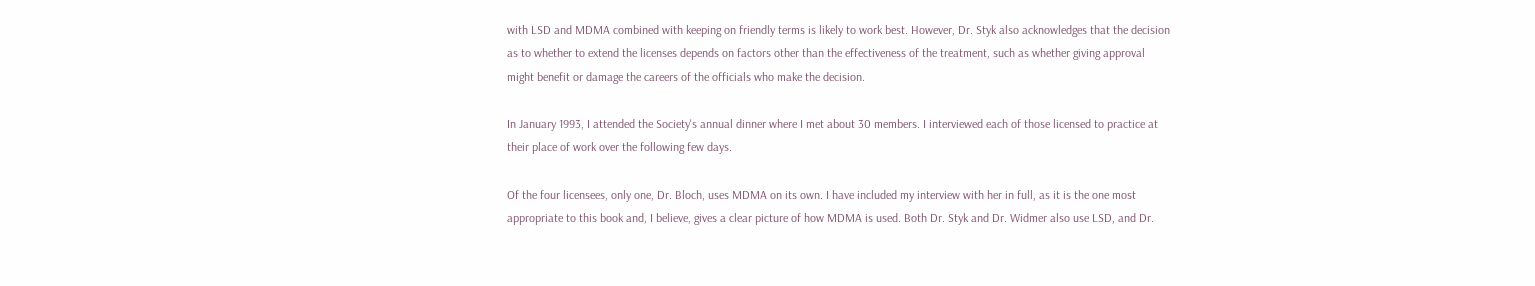with LSD and MDMA combined with keeping on friendly terms is likely to work best. However, Dr. Styk also acknowledges that the decision as to whether to extend the licenses depends on factors other than the effectiveness of the treatment, such as whether giving approval might benefit or damage the careers of the officials who make the decision.

In January 1993, I attended the Society's annual dinner where I met about 30 members. I interviewed each of those licensed to practice at their place of work over the following few days.

Of the four licensees, only one, Dr. Bloch, uses MDMA on its own. I have included my interview with her in full, as it is the one most appropriate to this book and, I believe, gives a clear picture of how MDMA is used. Both Dr. Styk and Dr. Widmer also use LSD, and Dr.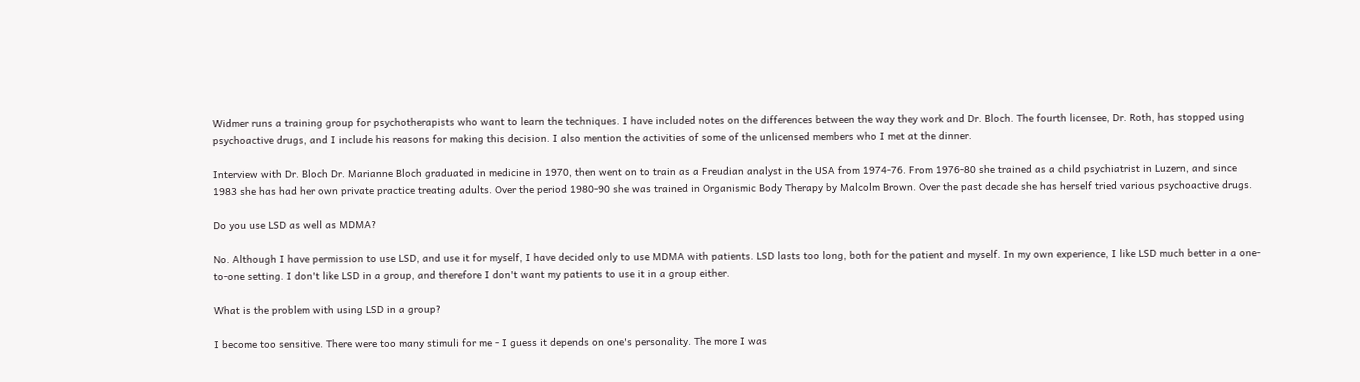Widmer runs a training group for psychotherapists who want to learn the techniques. I have included notes on the differences between the way they work and Dr. Bloch. The fourth licensee, Dr. Roth, has stopped using psychoactive drugs, and I include his reasons for making this decision. I also mention the activities of some of the unlicensed members who I met at the dinner.

Interview with Dr. Bloch Dr. Marianne Bloch graduated in medicine in 1970, then went on to train as a Freudian analyst in the USA from 1974-76. From 1976-80 she trained as a child psychiatrist in Luzern, and since 1983 she has had her own private practice treating adults. Over the period 1980-90 she was trained in Organismic Body Therapy by Malcolm Brown. Over the past decade she has herself tried various psychoactive drugs.

Do you use LSD as well as MDMA?

No. Although I have permission to use LSD, and use it for myself, I have decided only to use MDMA with patients. LSD lasts too long, both for the patient and myself. In my own experience, I like LSD much better in a one-to-one setting. I don't like LSD in a group, and therefore I don't want my patients to use it in a group either.

What is the problem with using LSD in a group?

I become too sensitive. There were too many stimuli for me - I guess it depends on one's personality. The more I was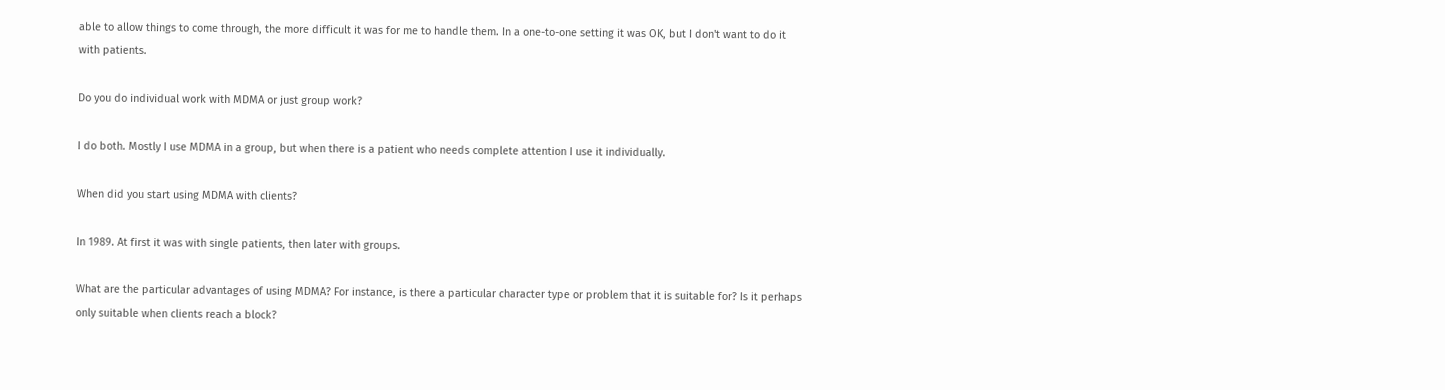able to allow things to come through, the more difficult it was for me to handle them. In a one-to-one setting it was OK, but I don't want to do it with patients.

Do you do individual work with MDMA or just group work?

I do both. Mostly I use MDMA in a group, but when there is a patient who needs complete attention I use it individually.

When did you start using MDMA with clients?

In 1989. At first it was with single patients, then later with groups.

What are the particular advantages of using MDMA? For instance, is there a particular character type or problem that it is suitable for? Is it perhaps only suitable when clients reach a block?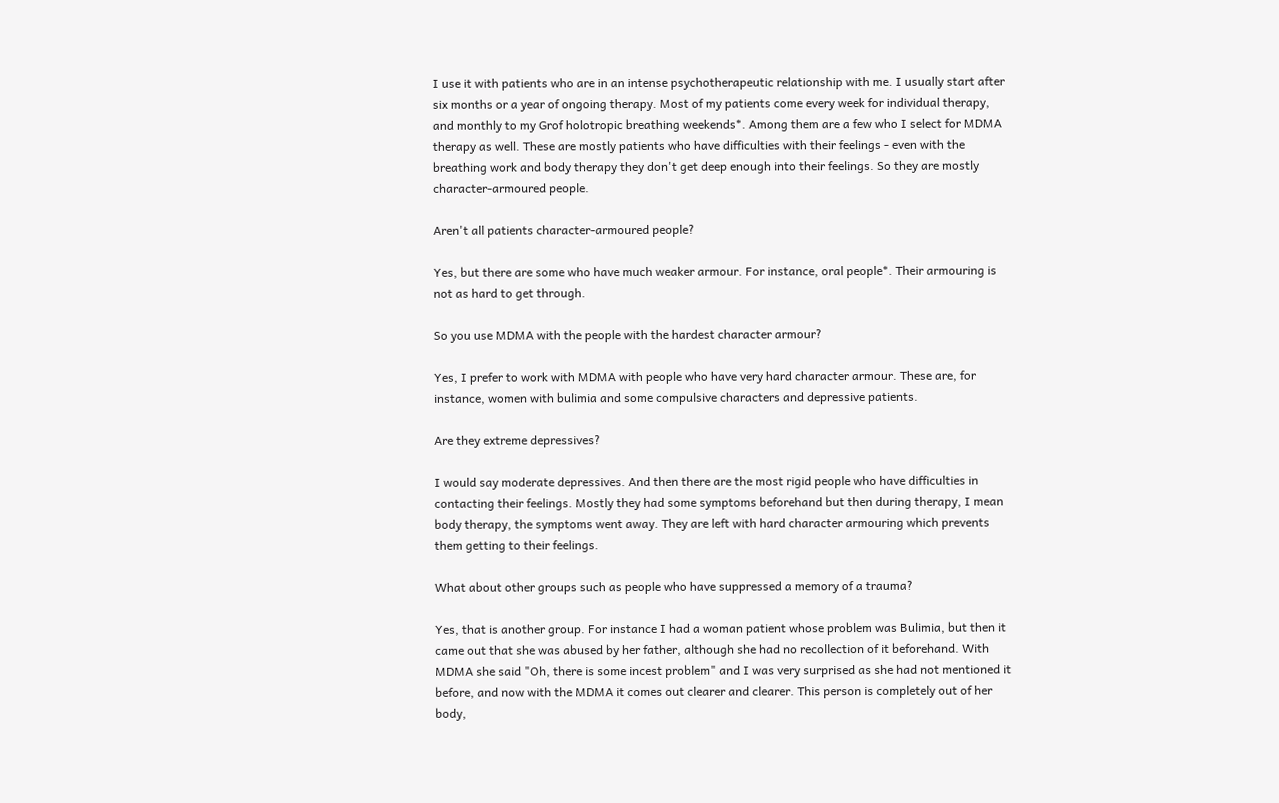I use it with patients who are in an intense psychotherapeutic relationship with me. I usually start after six months or a year of ongoing therapy. Most of my patients come every week for individual therapy, and monthly to my Grof holotropic breathing weekends*. Among them are a few who I select for MDMA therapy as well. These are mostly patients who have difficulties with their feelings - even with the breathing work and body therapy they don't get deep enough into their feelings. So they are mostly character-armoured people.

Aren't all patients character-armoured people?

Yes, but there are some who have much weaker armour. For instance, oral people*. Their armouring is not as hard to get through.

So you use MDMA with the people with the hardest character armour?

Yes, I prefer to work with MDMA with people who have very hard character armour. These are, for instance, women with bulimia and some compulsive characters and depressive patients.

Are they extreme depressives?

I would say moderate depressives. And then there are the most rigid people who have difficulties in contacting their feelings. Mostly they had some symptoms beforehand but then during therapy, I mean body therapy, the symptoms went away. They are left with hard character armouring which prevents them getting to their feelings.

What about other groups such as people who have suppressed a memory of a trauma?

Yes, that is another group. For instance I had a woman patient whose problem was Bulimia, but then it came out that she was abused by her father, although she had no recollection of it beforehand. With MDMA she said "Oh, there is some incest problem" and I was very surprised as she had not mentioned it before, and now with the MDMA it comes out clearer and clearer. This person is completely out of her body,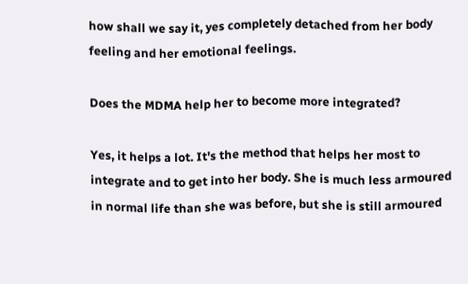how shall we say it, yes completely detached from her body feeling and her emotional feelings.

Does the MDMA help her to become more integrated?

Yes, it helps a lot. It's the method that helps her most to integrate and to get into her body. She is much less armoured in normal life than she was before, but she is still armoured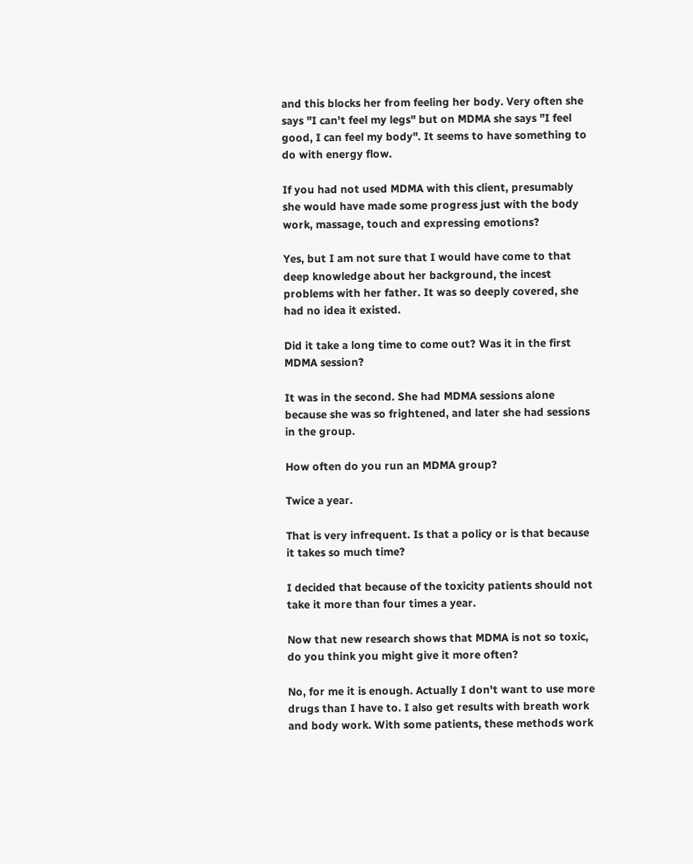and this blocks her from feeling her body. Very often she says "I can't feel my legs" but on MDMA she says "I feel good, I can feel my body". It seems to have something to do with energy flow.

If you had not used MDMA with this client, presumably she would have made some progress just with the body work, massage, touch and expressing emotions?

Yes, but I am not sure that I would have come to that deep knowledge about her background, the incest problems with her father. It was so deeply covered, she had no idea it existed.

Did it take a long time to come out? Was it in the first MDMA session?

It was in the second. She had MDMA sessions alone because she was so frightened, and later she had sessions in the group.

How often do you run an MDMA group?

Twice a year.

That is very infrequent. Is that a policy or is that because it takes so much time?

I decided that because of the toxicity patients should not take it more than four times a year.

Now that new research shows that MDMA is not so toxic, do you think you might give it more often?

No, for me it is enough. Actually I don't want to use more drugs than I have to. I also get results with breath work and body work. With some patients, these methods work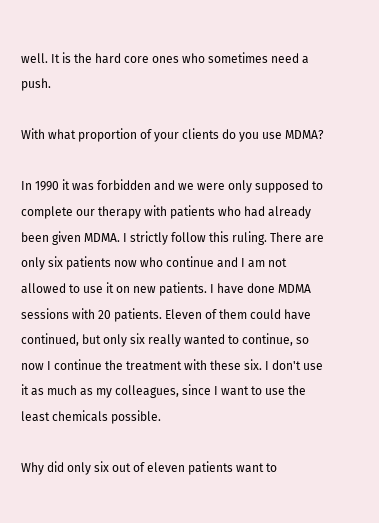well. It is the hard core ones who sometimes need a push.

With what proportion of your clients do you use MDMA?

In 1990 it was forbidden and we were only supposed to complete our therapy with patients who had already been given MDMA. I strictly follow this ruling. There are only six patients now who continue and I am not allowed to use it on new patients. I have done MDMA sessions with 20 patients. Eleven of them could have continued, but only six really wanted to continue, so now I continue the treatment with these six. I don't use it as much as my colleagues, since I want to use the least chemicals possible.

Why did only six out of eleven patients want to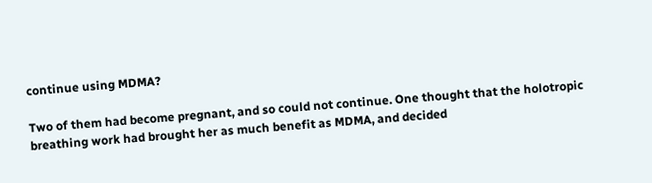continue using MDMA?

Two of them had become pregnant, and so could not continue. One thought that the holotropic breathing work had brought her as much benefit as MDMA, and decided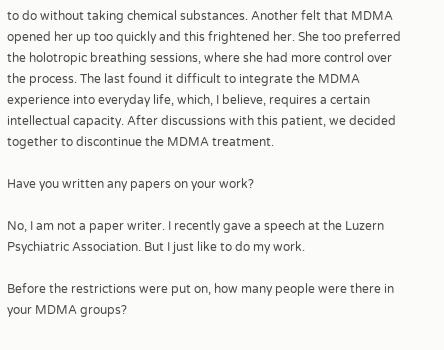to do without taking chemical substances. Another felt that MDMA opened her up too quickly and this frightened her. She too preferred the holotropic breathing sessions, where she had more control over the process. The last found it difficult to integrate the MDMA experience into everyday life, which, I believe, requires a certain intellectual capacity. After discussions with this patient, we decided together to discontinue the MDMA treatment.

Have you written any papers on your work?

No, I am not a paper writer. I recently gave a speech at the Luzern Psychiatric Association. But I just like to do my work.

Before the restrictions were put on, how many people were there in your MDMA groups?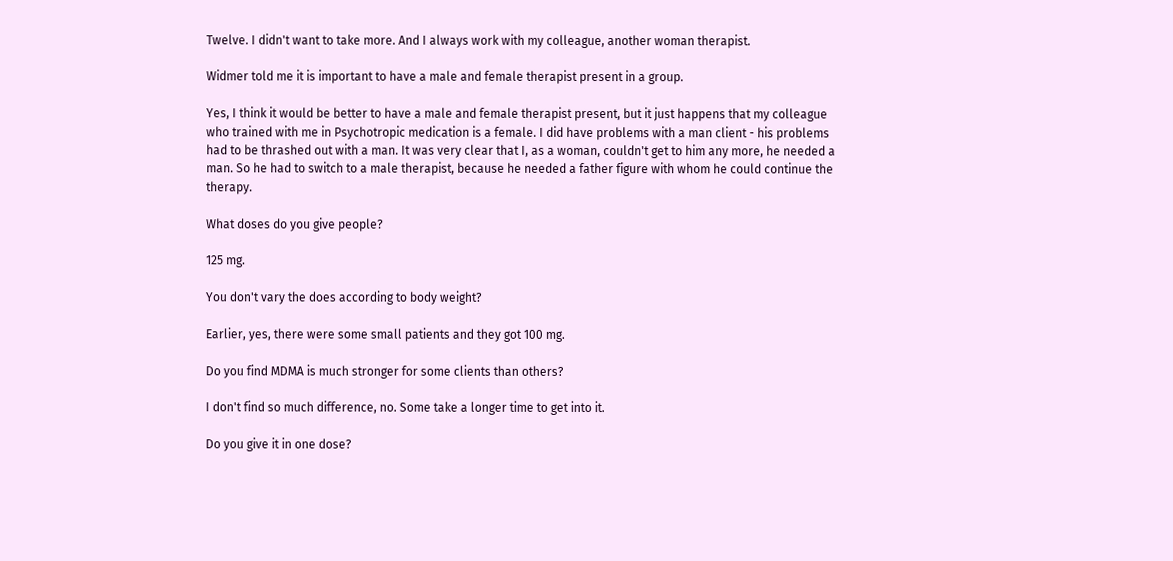Twelve. I didn't want to take more. And I always work with my colleague, another woman therapist.

Widmer told me it is important to have a male and female therapist present in a group.

Yes, I think it would be better to have a male and female therapist present, but it just happens that my colleague who trained with me in Psychotropic medication is a female. I did have problems with a man client - his problems had to be thrashed out with a man. It was very clear that I, as a woman, couldn't get to him any more, he needed a man. So he had to switch to a male therapist, because he needed a father figure with whom he could continue the therapy.

What doses do you give people?

125 mg.

You don't vary the does according to body weight?

Earlier, yes, there were some small patients and they got 100 mg.

Do you find MDMA is much stronger for some clients than others?

I don't find so much difference, no. Some take a longer time to get into it.

Do you give it in one dose?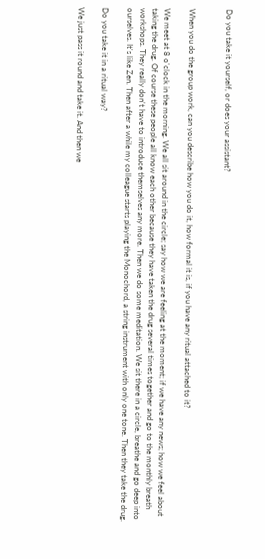Do you take it yourself, or does your assistant?


When you do the group work, can you describe how you do it, how formal it is, if you have any ritual attached to it?

We meet at 8 o'clock in the morning. We all sit around in the circle; say how we are feeling at the moment; if we have any news; how we feel about taking the drug. Of course these people all know each other because they have taken the drug several times together and go to the monthly breath workshops. They really don't have to introduce themselves any more. Then we do some meditation. We sit there in a circle, breathe and go deep into ourselves. It's like Zen. Then after a while my colleague starts playing the Monochord, a string instrument with only one tone. Then they take the drug.

Do you take it in a ritual way?

We just pass it round and take it. And then we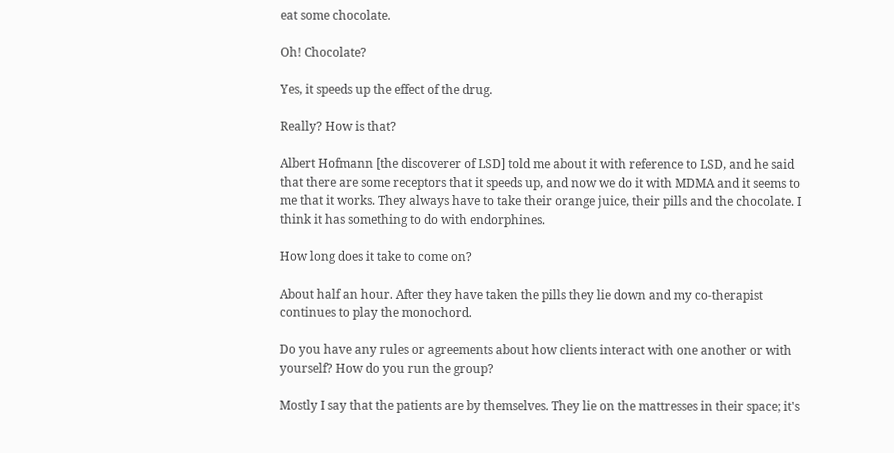eat some chocolate.

Oh! Chocolate?

Yes, it speeds up the effect of the drug.

Really? How is that?

Albert Hofmann [the discoverer of LSD] told me about it with reference to LSD, and he said that there are some receptors that it speeds up, and now we do it with MDMA and it seems to me that it works. They always have to take their orange juice, their pills and the chocolate. I think it has something to do with endorphines.

How long does it take to come on?

About half an hour. After they have taken the pills they lie down and my co-therapist continues to play the monochord.

Do you have any rules or agreements about how clients interact with one another or with yourself? How do you run the group?

Mostly I say that the patients are by themselves. They lie on the mattresses in their space; it's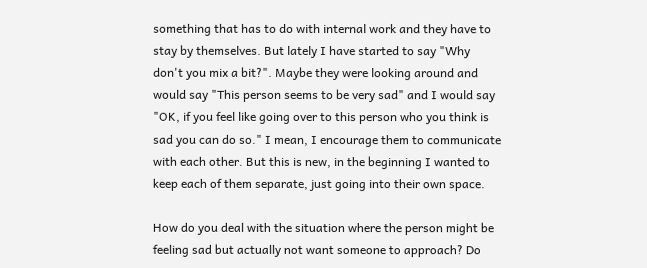something that has to do with internal work and they have to stay by themselves. But lately I have started to say "Why don't you mix a bit?". Maybe they were looking around and would say "This person seems to be very sad" and I would say "OK, if you feel like going over to this person who you think is sad you can do so." I mean, I encourage them to communicate with each other. But this is new, in the beginning I wanted to keep each of them separate, just going into their own space.

How do you deal with the situation where the person might be feeling sad but actually not want someone to approach? Do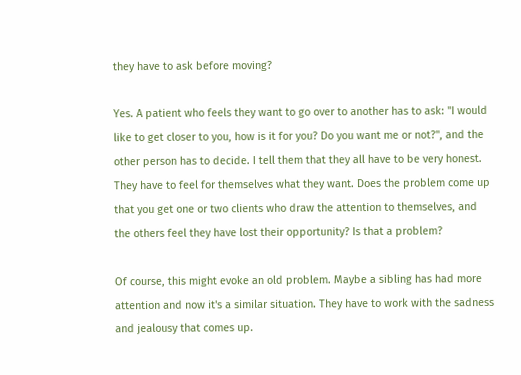they have to ask before moving?

Yes. A patient who feels they want to go over to another has to ask: "I would like to get closer to you, how is it for you? Do you want me or not?", and the other person has to decide. I tell them that they all have to be very honest. They have to feel for themselves what they want. Does the problem come up that you get one or two clients who draw the attention to themselves, and the others feel they have lost their opportunity? Is that a problem?

Of course, this might evoke an old problem. Maybe a sibling has had more attention and now it's a similar situation. They have to work with the sadness and jealousy that comes up.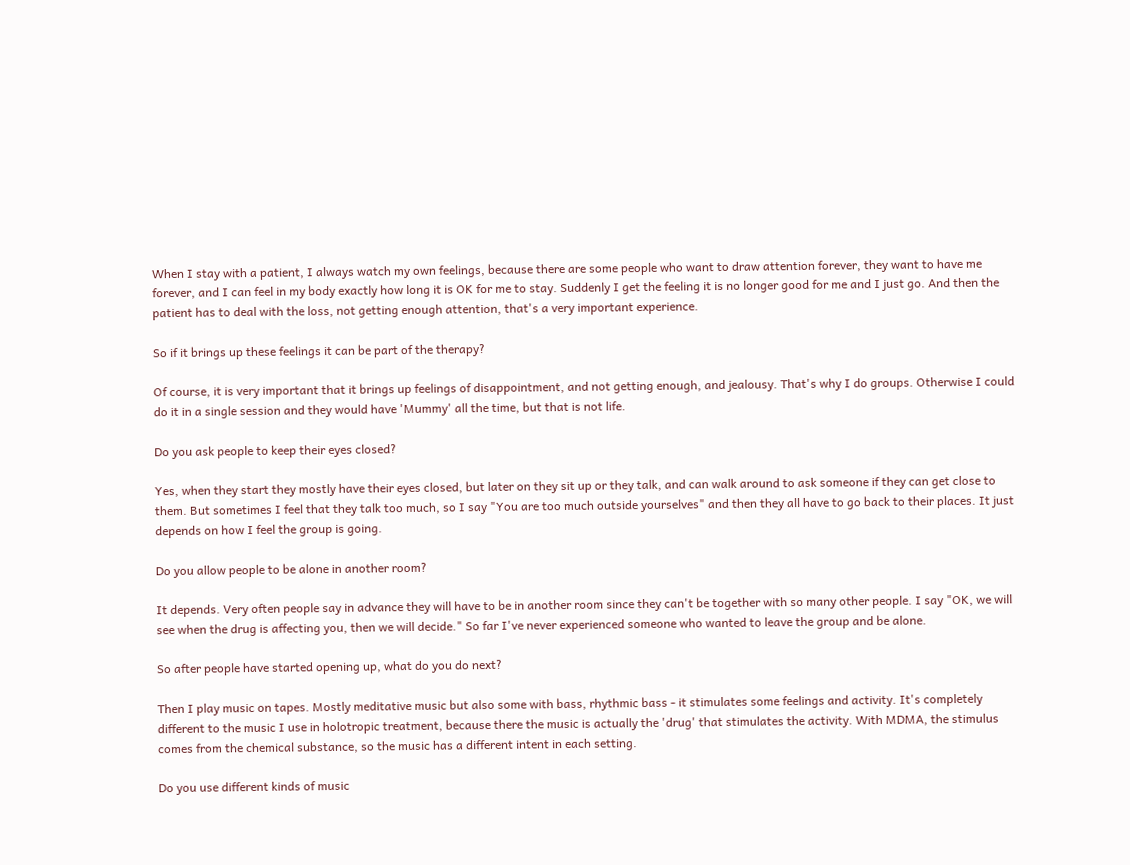When I stay with a patient, I always watch my own feelings, because there are some people who want to draw attention forever, they want to have me forever, and I can feel in my body exactly how long it is OK for me to stay. Suddenly I get the feeling it is no longer good for me and I just go. And then the patient has to deal with the loss, not getting enough attention, that's a very important experience.

So if it brings up these feelings it can be part of the therapy?

Of course, it is very important that it brings up feelings of disappointment, and not getting enough, and jealousy. That's why I do groups. Otherwise I could do it in a single session and they would have 'Mummy' all the time, but that is not life.

Do you ask people to keep their eyes closed?

Yes, when they start they mostly have their eyes closed, but later on they sit up or they talk, and can walk around to ask someone if they can get close to them. But sometimes I feel that they talk too much, so I say "You are too much outside yourselves" and then they all have to go back to their places. It just depends on how I feel the group is going.

Do you allow people to be alone in another room?

It depends. Very often people say in advance they will have to be in another room since they can't be together with so many other people. I say "OK, we will see when the drug is affecting you, then we will decide." So far I've never experienced someone who wanted to leave the group and be alone.

So after people have started opening up, what do you do next?

Then I play music on tapes. Mostly meditative music but also some with bass, rhythmic bass - it stimulates some feelings and activity. It's completely different to the music I use in holotropic treatment, because there the music is actually the 'drug' that stimulates the activity. With MDMA, the stimulus comes from the chemical substance, so the music has a different intent in each setting.

Do you use different kinds of music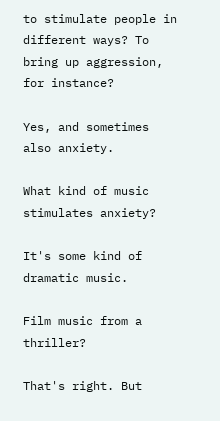to stimulate people in different ways? To bring up aggression, for instance?

Yes, and sometimes also anxiety.

What kind of music stimulates anxiety?

It's some kind of dramatic music.

Film music from a thriller?

That's right. But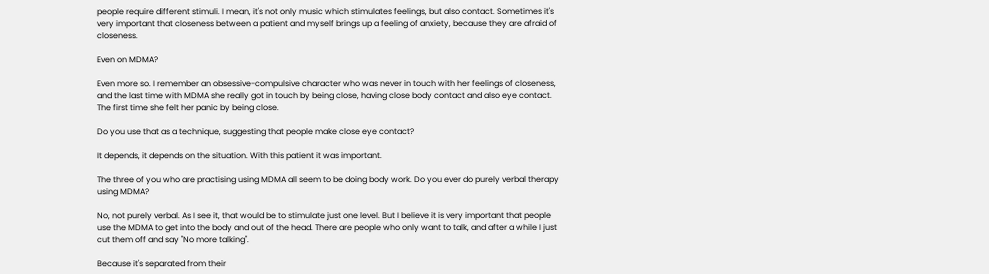people require different stimuli. I mean, it's not only music which stimulates feelings, but also contact. Sometimes it's very important that closeness between a patient and myself brings up a feeling of anxiety, because they are afraid of closeness.

Even on MDMA?

Even more so. I remember an obsessive-compulsive character who was never in touch with her feelings of closeness, and the last time with MDMA she really got in touch by being close, having close body contact and also eye contact. The first time she felt her panic by being close.

Do you use that as a technique, suggesting that people make close eye contact?

It depends, it depends on the situation. With this patient it was important.

The three of you who are practising using MDMA all seem to be doing body work. Do you ever do purely verbal therapy using MDMA?

No, not purely verbal. As I see it, that would be to stimulate just one level. But I believe it is very important that people use the MDMA to get into the body and out of the head. There are people who only want to talk, and after a while I just cut them off and say "No more talking".

Because it's separated from their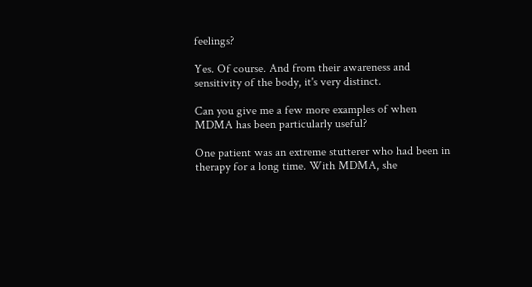feelings?

Yes. Of course. And from their awareness and sensitivity of the body, it's very distinct.

Can you give me a few more examples of when MDMA has been particularly useful?

One patient was an extreme stutterer who had been in therapy for a long time. With MDMA, she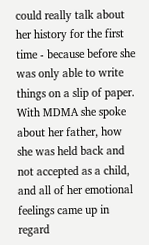could really talk about her history for the first time - because before she was only able to write things on a slip of paper. With MDMA she spoke about her father, how she was held back and not accepted as a child, and all of her emotional feelings came up in regard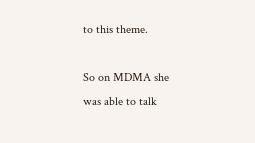to this theme.

So on MDMA she was able to talk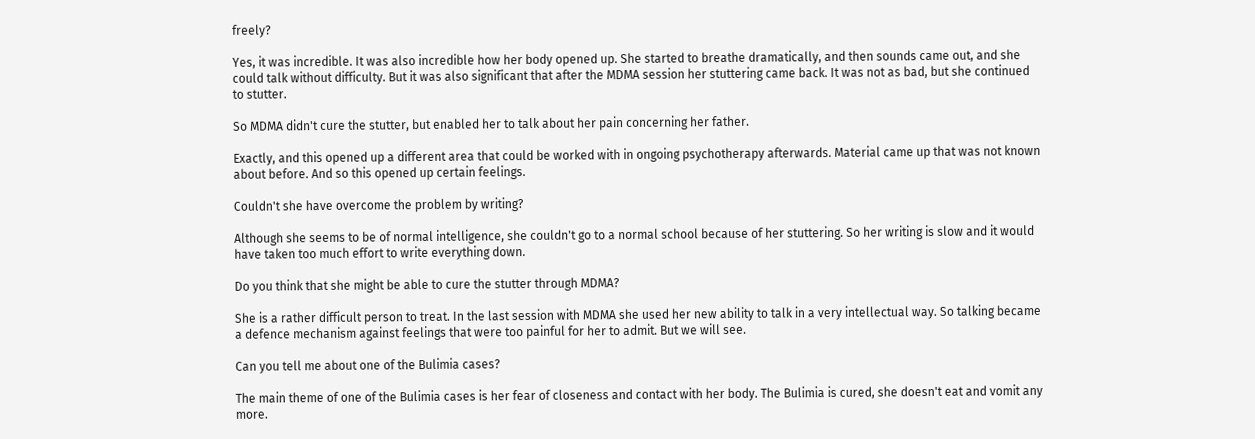freely?

Yes, it was incredible. It was also incredible how her body opened up. She started to breathe dramatically, and then sounds came out, and she could talk without difficulty. But it was also significant that after the MDMA session her stuttering came back. It was not as bad, but she continued to stutter.

So MDMA didn't cure the stutter, but enabled her to talk about her pain concerning her father.

Exactly, and this opened up a different area that could be worked with in ongoing psychotherapy afterwards. Material came up that was not known about before. And so this opened up certain feelings.

Couldn't she have overcome the problem by writing?

Although she seems to be of normal intelligence, she couldn't go to a normal school because of her stuttering. So her writing is slow and it would have taken too much effort to write everything down.

Do you think that she might be able to cure the stutter through MDMA?

She is a rather difficult person to treat. In the last session with MDMA she used her new ability to talk in a very intellectual way. So talking became a defence mechanism against feelings that were too painful for her to admit. But we will see.

Can you tell me about one of the Bulimia cases?

The main theme of one of the Bulimia cases is her fear of closeness and contact with her body. The Bulimia is cured, she doesn't eat and vomit any more.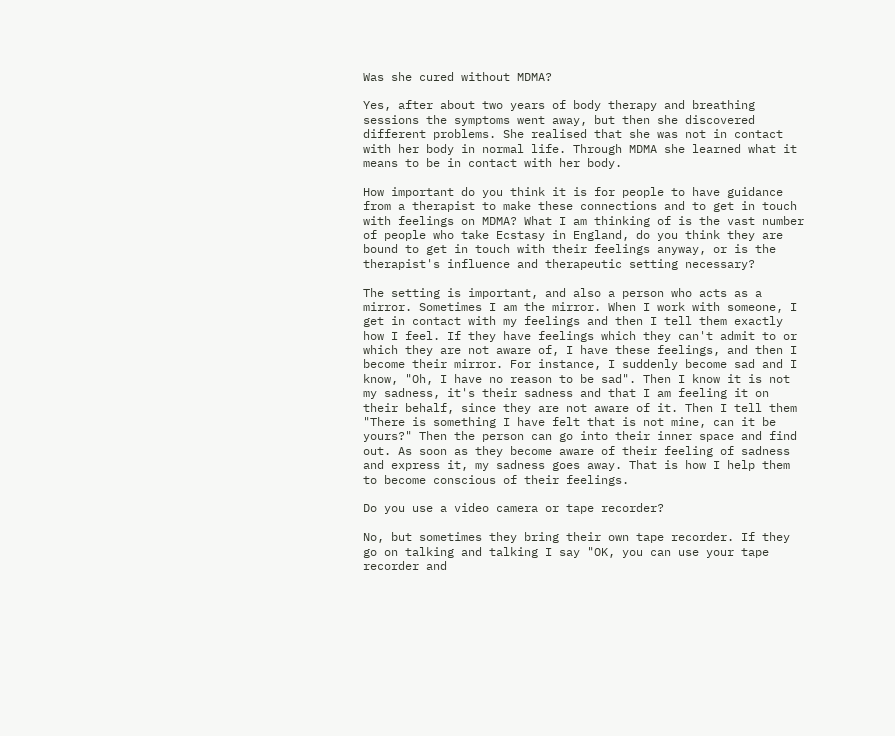Was she cured without MDMA?

Yes, after about two years of body therapy and breathing sessions the symptoms went away, but then she discovered different problems. She realised that she was not in contact with her body in normal life. Through MDMA she learned what it means to be in contact with her body.

How important do you think it is for people to have guidance from a therapist to make these connections and to get in touch with feelings on MDMA? What I am thinking of is the vast number of people who take Ecstasy in England, do you think they are bound to get in touch with their feelings anyway, or is the therapist's influence and therapeutic setting necessary?

The setting is important, and also a person who acts as a mirror. Sometimes I am the mirror. When I work with someone, I get in contact with my feelings and then I tell them exactly how I feel. If they have feelings which they can't admit to or which they are not aware of, I have these feelings, and then I become their mirror. For instance, I suddenly become sad and I know, "Oh, I have no reason to be sad". Then I know it is not my sadness, it's their sadness and that I am feeling it on their behalf, since they are not aware of it. Then I tell them "There is something I have felt that is not mine, can it be yours?" Then the person can go into their inner space and find out. As soon as they become aware of their feeling of sadness and express it, my sadness goes away. That is how I help them to become conscious of their feelings.

Do you use a video camera or tape recorder?

No, but sometimes they bring their own tape recorder. If they go on talking and talking I say "OK, you can use your tape recorder and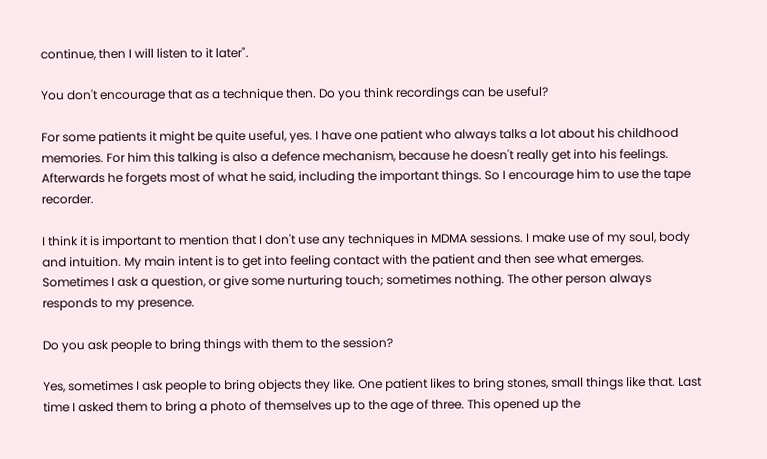continue, then I will listen to it later".

You don't encourage that as a technique then. Do you think recordings can be useful?

For some patients it might be quite useful, yes. I have one patient who always talks a lot about his childhood memories. For him this talking is also a defence mechanism, because he doesn't really get into his feelings. Afterwards he forgets most of what he said, including the important things. So I encourage him to use the tape recorder.

I think it is important to mention that I don't use any techniques in MDMA sessions. I make use of my soul, body and intuition. My main intent is to get into feeling contact with the patient and then see what emerges. Sometimes I ask a question, or give some nurturing touch; sometimes nothing. The other person always responds to my presence.

Do you ask people to bring things with them to the session?

Yes, sometimes I ask people to bring objects they like. One patient likes to bring stones, small things like that. Last time I asked them to bring a photo of themselves up to the age of three. This opened up the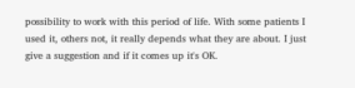possibility to work with this period of life. With some patients I used it, others not, it really depends what they are about. I just give a suggestion and if it comes up it's OK.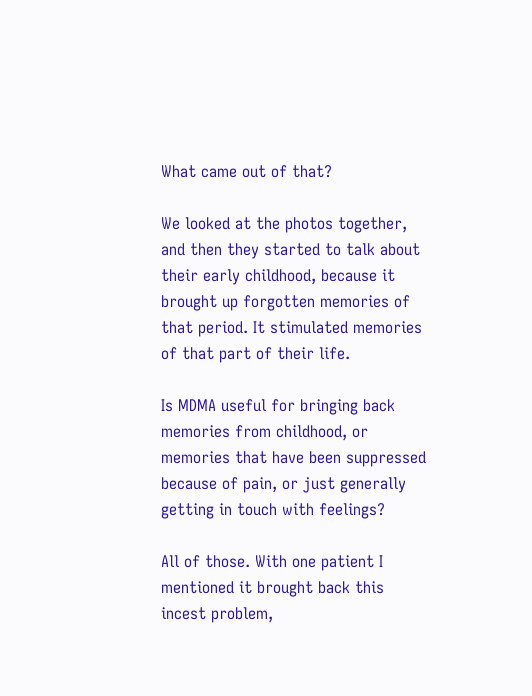What came out of that?

We looked at the photos together, and then they started to talk about their early childhood, because it brought up forgotten memories of that period. It stimulated memories of that part of their life.

Is MDMA useful for bringing back memories from childhood, or memories that have been suppressed because of pain, or just generally getting in touch with feelings?

All of those. With one patient I mentioned it brought back this incest problem,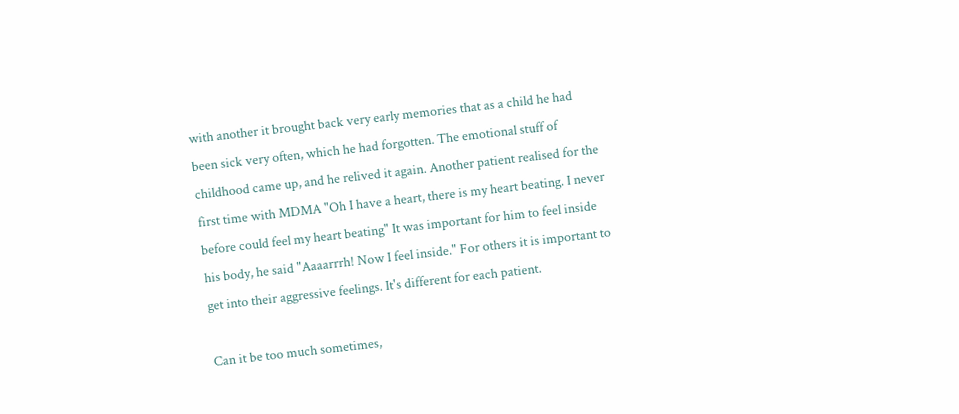with another it brought back very early memories that as a child he had been sick very often, which he had forgotten. The emotional stuff of childhood came up, and he relived it again. Another patient realised for the first time with MDMA "Oh I have a heart, there is my heart beating. I never before could feel my heart beating" It was important for him to feel inside his body, he said "Aaaarrrh! Now I feel inside." For others it is important to get into their aggressive feelings. It's different for each patient.

Can it be too much sometimes,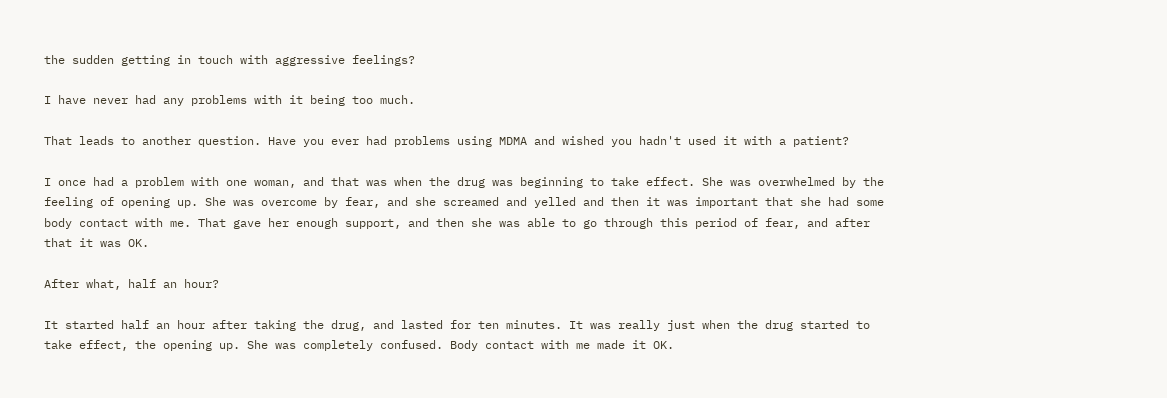the sudden getting in touch with aggressive feelings?

I have never had any problems with it being too much.

That leads to another question. Have you ever had problems using MDMA and wished you hadn't used it with a patient?

I once had a problem with one woman, and that was when the drug was beginning to take effect. She was overwhelmed by the feeling of opening up. She was overcome by fear, and she screamed and yelled and then it was important that she had some body contact with me. That gave her enough support, and then she was able to go through this period of fear, and after that it was OK.

After what, half an hour?

It started half an hour after taking the drug, and lasted for ten minutes. It was really just when the drug started to take effect, the opening up. She was completely confused. Body contact with me made it OK.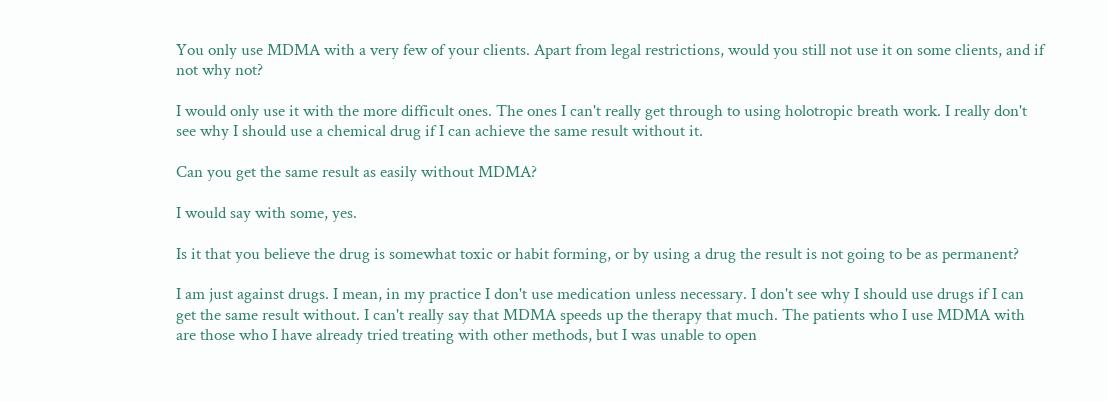You only use MDMA with a very few of your clients. Apart from legal restrictions, would you still not use it on some clients, and if not why not?

I would only use it with the more difficult ones. The ones I can't really get through to using holotropic breath work. I really don't see why I should use a chemical drug if I can achieve the same result without it.

Can you get the same result as easily without MDMA?

I would say with some, yes.

Is it that you believe the drug is somewhat toxic or habit forming, or by using a drug the result is not going to be as permanent?

I am just against drugs. I mean, in my practice I don't use medication unless necessary. I don't see why I should use drugs if I can get the same result without. I can't really say that MDMA speeds up the therapy that much. The patients who I use MDMA with are those who I have already tried treating with other methods, but I was unable to open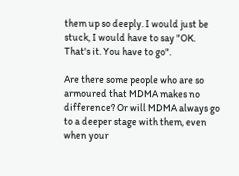them up so deeply. I would just be stuck, I would have to say "OK. That's it. You have to go".

Are there some people who are so armoured that MDMA makes no difference? Or will MDMA always go to a deeper stage with them, even when your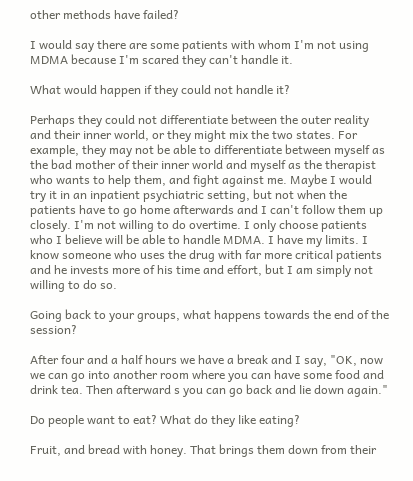other methods have failed?

I would say there are some patients with whom I'm not using MDMA because I'm scared they can't handle it.

What would happen if they could not handle it?

Perhaps they could not differentiate between the outer reality and their inner world, or they might mix the two states. For example, they may not be able to differentiate between myself as the bad mother of their inner world and myself as the therapist who wants to help them, and fight against me. Maybe I would try it in an inpatient psychiatric setting, but not when the patients have to go home afterwards and I can't follow them up closely. I'm not willing to do overtime. I only choose patients who I believe will be able to handle MDMA. I have my limits. I know someone who uses the drug with far more critical patients and he invests more of his time and effort, but I am simply not willing to do so.

Going back to your groups, what happens towards the end of the session?

After four and a half hours we have a break and I say, "OK, now we can go into another room where you can have some food and drink tea. Then afterward s you can go back and lie down again."

Do people want to eat? What do they like eating?

Fruit, and bread with honey. That brings them down from their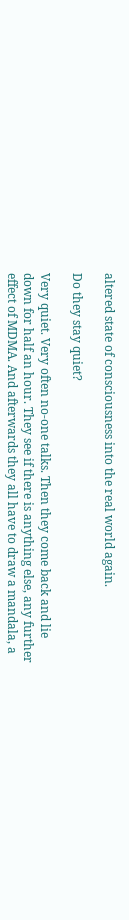altered state of consciousness into the real world again.

Do they stay quiet?

Very quiet. Very often no-one talks. Then they come back and lie down for half an hour. They see if there is anything else, any further effect of MDMA. And afterwards they all have to draw a mandala, a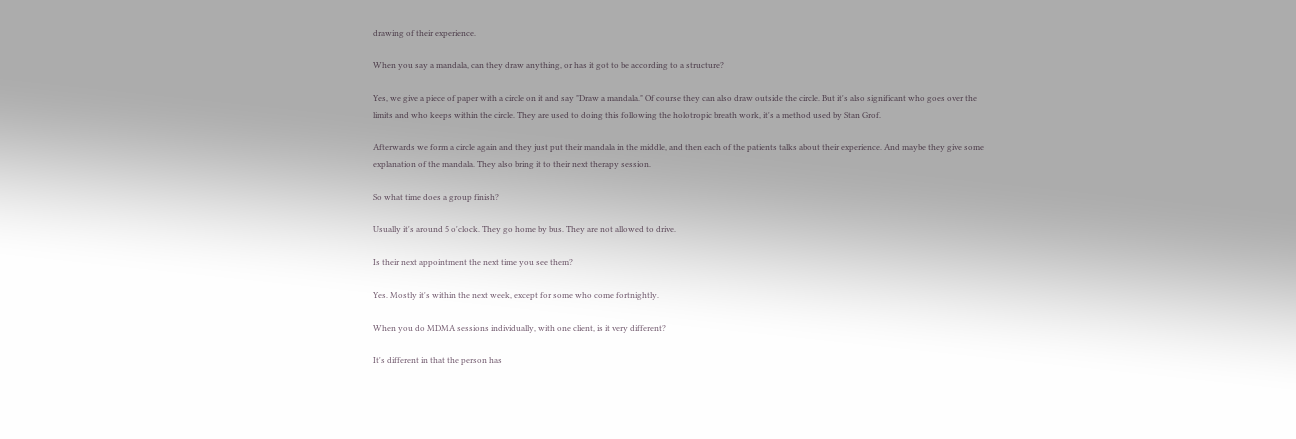drawing of their experience.

When you say a mandala, can they draw anything, or has it got to be according to a structure?

Yes, we give a piece of paper with a circle on it and say "Draw a mandala." Of course they can also draw outside the circle. But it's also significant who goes over the limits and who keeps within the circle. They are used to doing this following the holotropic breath work, it's a method used by Stan Grof.

Afterwards we form a circle again and they just put their mandala in the middle, and then each of the patients talks about their experience. And maybe they give some explanation of the mandala. They also bring it to their next therapy session.

So what time does a group finish?

Usually it's around 5 o'clock. They go home by bus. They are not allowed to drive.

Is their next appointment the next time you see them?

Yes. Mostly it's within the next week, except for some who come fortnightly.

When you do MDMA sessions individually, with one client, is it very different?

It's different in that the person has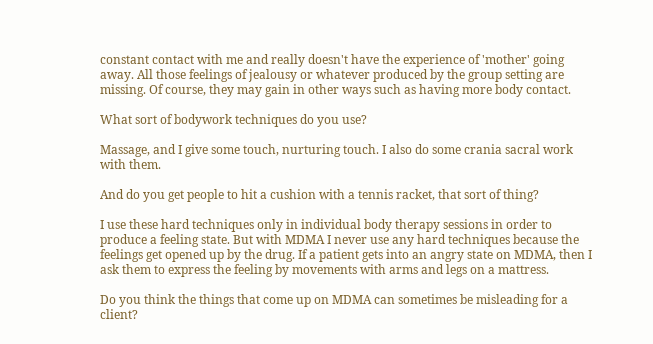constant contact with me and really doesn't have the experience of 'mother' going away. All those feelings of jealousy or whatever produced by the group setting are missing. Of course, they may gain in other ways such as having more body contact.

What sort of bodywork techniques do you use?

Massage, and I give some touch, nurturing touch. I also do some crania sacral work with them.

And do you get people to hit a cushion with a tennis racket, that sort of thing?

I use these hard techniques only in individual body therapy sessions in order to produce a feeling state. But with MDMA I never use any hard techniques because the feelings get opened up by the drug. If a patient gets into an angry state on MDMA, then I ask them to express the feeling by movements with arms and legs on a mattress.

Do you think the things that come up on MDMA can sometimes be misleading for a client?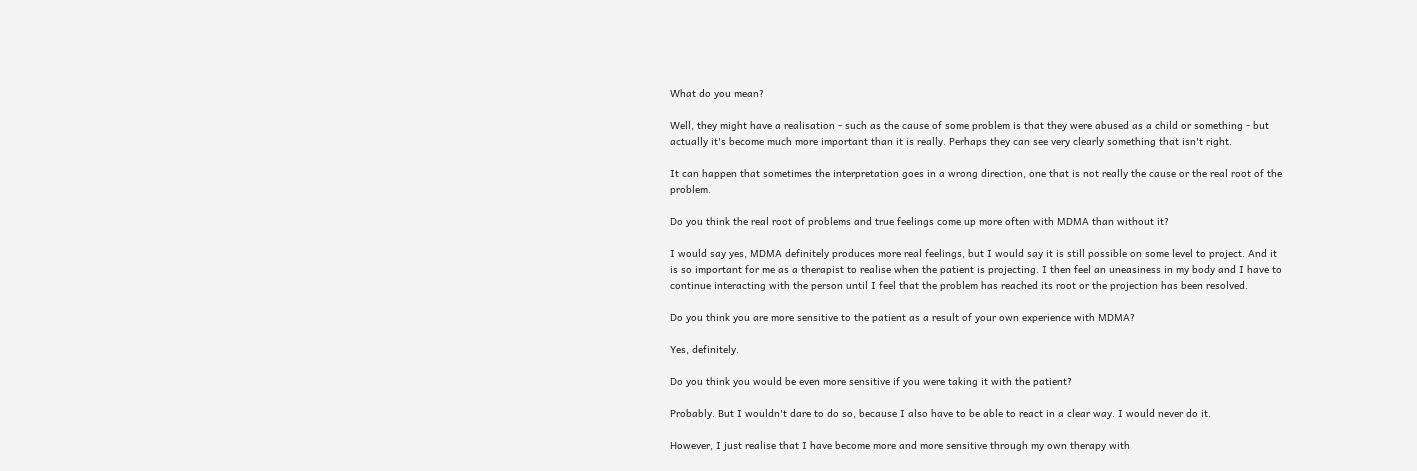What do you mean?

Well, they might have a realisation - such as the cause of some problem is that they were abused as a child or something - but actually it's become much more important than it is really. Perhaps they can see very clearly something that isn't right.

It can happen that sometimes the interpretation goes in a wrong direction, one that is not really the cause or the real root of the problem.

Do you think the real root of problems and true feelings come up more often with MDMA than without it?

I would say yes, MDMA definitely produces more real feelings, but I would say it is still possible on some level to project. And it is so important for me as a therapist to realise when the patient is projecting. I then feel an uneasiness in my body and I have to continue interacting with the person until I feel that the problem has reached its root or the projection has been resolved.

Do you think you are more sensitive to the patient as a result of your own experience with MDMA?

Yes, definitely.

Do you think you would be even more sensitive if you were taking it with the patient?

Probably. But I wouldn't dare to do so, because I also have to be able to react in a clear way. I would never do it.

However, I just realise that I have become more and more sensitive through my own therapy with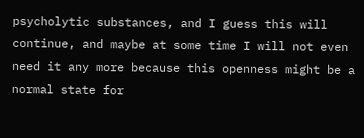psycholytic substances, and I guess this will continue, and maybe at some time I will not even need it any more because this openness might be a normal state for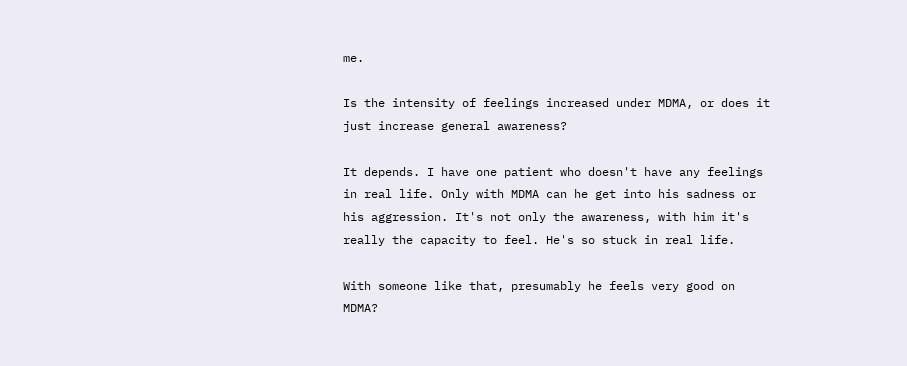me.

Is the intensity of feelings increased under MDMA, or does it just increase general awareness?

It depends. I have one patient who doesn't have any feelings in real life. Only with MDMA can he get into his sadness or his aggression. It's not only the awareness, with him it's really the capacity to feel. He's so stuck in real life.

With someone like that, presumably he feels very good on MDMA?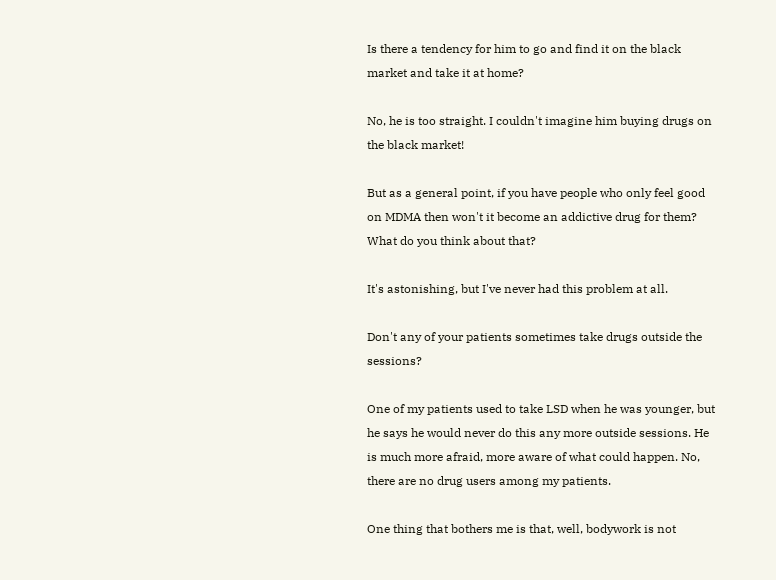Is there a tendency for him to go and find it on the black market and take it at home?

No, he is too straight. I couldn't imagine him buying drugs on the black market!

But as a general point, if you have people who only feel good on MDMA then won't it become an addictive drug for them? What do you think about that?

It's astonishing, but I've never had this problem at all.

Don't any of your patients sometimes take drugs outside the sessions?

One of my patients used to take LSD when he was younger, but he says he would never do this any more outside sessions. He is much more afraid, more aware of what could happen. No, there are no drug users among my patients.

One thing that bothers me is that, well, bodywork is not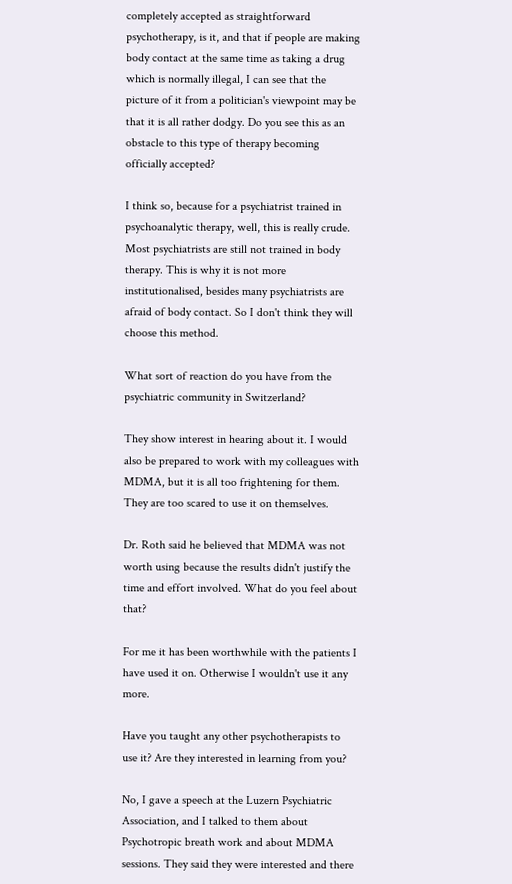completely accepted as straightforward psychotherapy, is it, and that if people are making body contact at the same time as taking a drug which is normally illegal, I can see that the picture of it from a politician's viewpoint may be that it is all rather dodgy. Do you see this as an obstacle to this type of therapy becoming officially accepted?

I think so, because for a psychiatrist trained in psychoanalytic therapy, well, this is really crude. Most psychiatrists are still not trained in body therapy. This is why it is not more institutionalised, besides many psychiatrists are afraid of body contact. So I don't think they will choose this method.

What sort of reaction do you have from the psychiatric community in Switzerland?

They show interest in hearing about it. I would also be prepared to work with my colleagues with MDMA, but it is all too frightening for them. They are too scared to use it on themselves.

Dr. Roth said he believed that MDMA was not worth using because the results didn't justify the time and effort involved. What do you feel about that?

For me it has been worthwhile with the patients I have used it on. Otherwise I wouldn't use it any more.

Have you taught any other psychotherapists to use it? Are they interested in learning from you?

No, I gave a speech at the Luzern Psychiatric Association, and I talked to them about Psychotropic breath work and about MDMA sessions. They said they were interested and there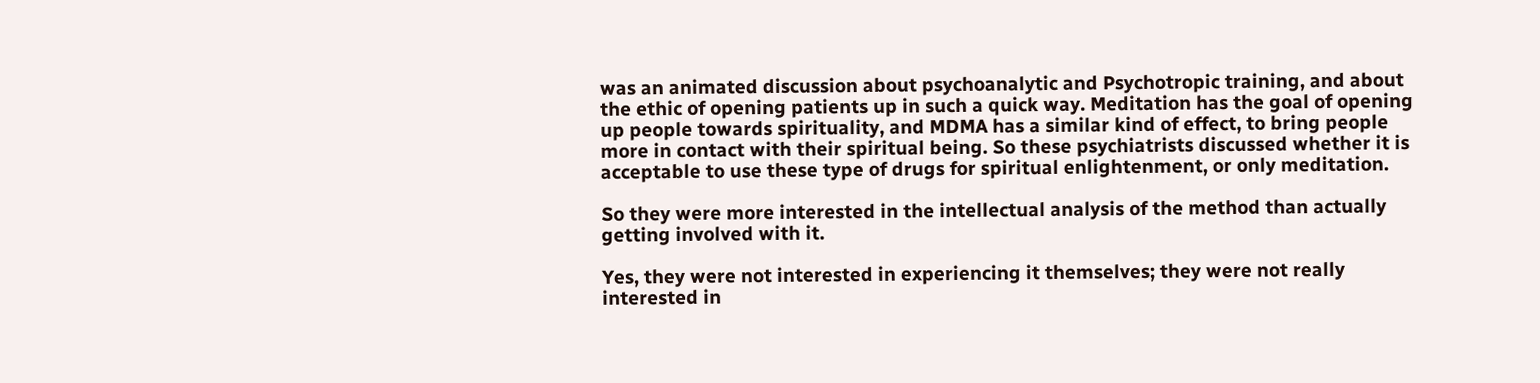was an animated discussion about psychoanalytic and Psychotropic training, and about the ethic of opening patients up in such a quick way. Meditation has the goal of opening up people towards spirituality, and MDMA has a similar kind of effect, to bring people more in contact with their spiritual being. So these psychiatrists discussed whether it is acceptable to use these type of drugs for spiritual enlightenment, or only meditation.

So they were more interested in the intellectual analysis of the method than actually getting involved with it.

Yes, they were not interested in experiencing it themselves; they were not really interested in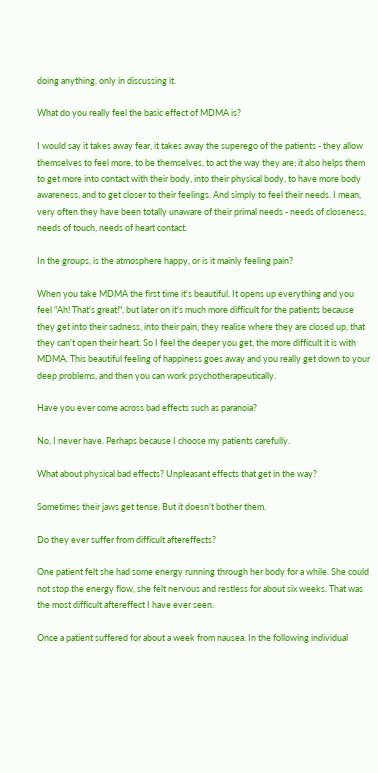doing anything, only in discussing it.

What do you really feel the basic effect of MDMA is?

I would say it takes away fear, it takes away the superego of the patients - they allow themselves to feel more, to be themselves, to act the way they are; it also helps them to get more into contact with their body, into their physical body, to have more body awareness, and to get closer to their feelings. And simply to feel their needs. I mean, very often they have been totally unaware of their primal needs - needs of closeness, needs of touch, needs of heart contact.

In the groups, is the atmosphere happy, or is it mainly feeling pain?

When you take MDMA the first time it's beautiful. It opens up everything and you feel "Ah! That's great!", but later on it's much more difficult for the patients because they get into their sadness, into their pain, they realise where they are closed up, that they can't open their heart. So I feel the deeper you get, the more difficult it is with MDMA. This beautiful feeling of happiness goes away and you really get down to your deep problems, and then you can work psychotherapeutically.

Have you ever come across bad effects such as paranoia?

No, I never have. Perhaps because I choose my patients carefully.

What about physical bad effects? Unpleasant effects that get in the way?

Sometimes their jaws get tense. But it doesn't bother them.

Do they ever suffer from difficult aftereffects?

One patient felt she had some energy running through her body for a while. She could not stop the energy flow, she felt nervous and restless for about six weeks. That was the most difficult aftereffect I have ever seen.

Once a patient suffered for about a week from nausea. In the following individual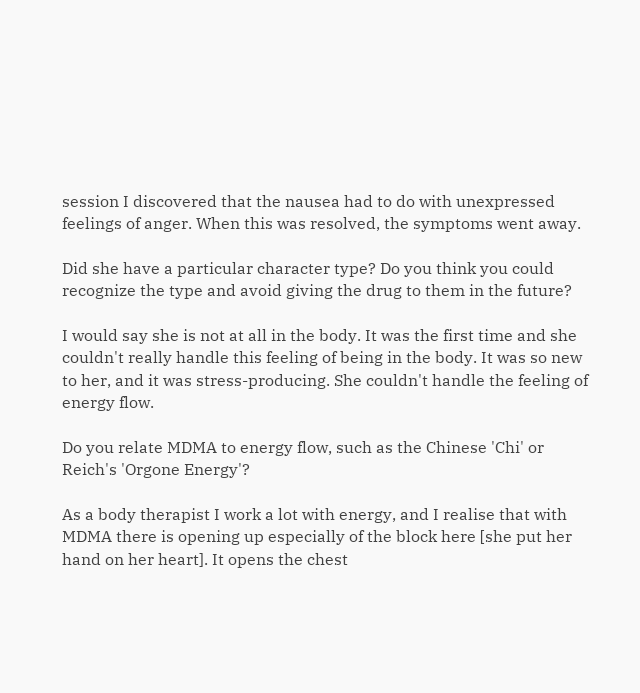session I discovered that the nausea had to do with unexpressed feelings of anger. When this was resolved, the symptoms went away.

Did she have a particular character type? Do you think you could recognize the type and avoid giving the drug to them in the future?

I would say she is not at all in the body. It was the first time and she couldn't really handle this feeling of being in the body. It was so new to her, and it was stress-producing. She couldn't handle the feeling of energy flow.

Do you relate MDMA to energy flow, such as the Chinese 'Chi' or Reich's 'Orgone Energy'?

As a body therapist I work a lot with energy, and I realise that with MDMA there is opening up especially of the block here [she put her hand on her heart]. It opens the chest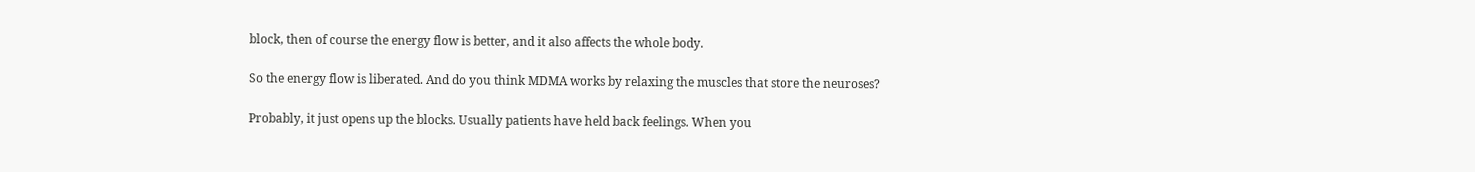block, then of course the energy flow is better, and it also affects the whole body.

So the energy flow is liberated. And do you think MDMA works by relaxing the muscles that store the neuroses?

Probably, it just opens up the blocks. Usually patients have held back feelings. When you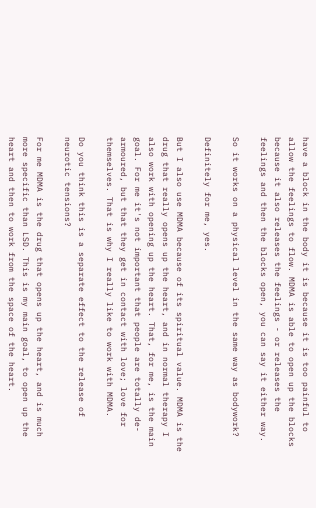have a block in the body it is because it is too painful to allow the feelings to flow. MDMA is able to open up the blocks because it also releases the feelings - or releases the feelings and then the blocks open, you can say it either way.

So it works on a physical level in the same way as bodywork?

Definitely for me, yes.

But I also use MDMA because of its spiritual value. MDMA is the drug that really opens up the heart, and in normal therapy I also work with opening up the heart. That, for me, is the main goal. For me it's not important that people are totally de-armoured, but that they get in contact with love; love for themselves. That is why I really like to work with MDMA.

Do you think this is a separate effect to the release of neurotic tensions?

For me MDMA is the drug that opens up the heart, and is much more specific than LSD. This is my main goal, to open up the heart and then to work from the space of the heart.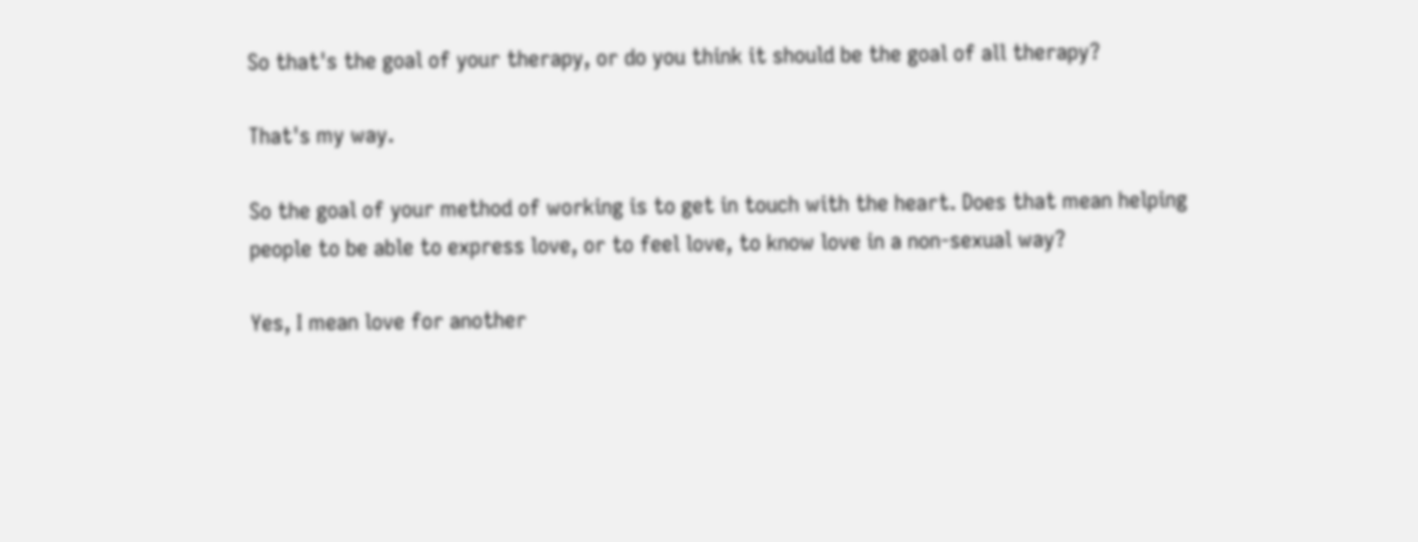So that's the goal of your therapy, or do you think it should be the goal of all therapy?

That's my way.

So the goal of your method of working is to get in touch with the heart. Does that mean helping people to be able to express love, or to feel love, to know love in a non-sexual way?

Yes, I mean love for another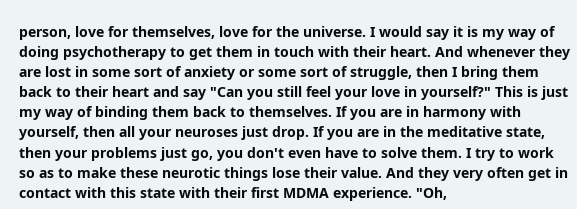person, love for themselves, love for the universe. I would say it is my way of doing psychotherapy to get them in touch with their heart. And whenever they are lost in some sort of anxiety or some sort of struggle, then I bring them back to their heart and say "Can you still feel your love in yourself?" This is just my way of binding them back to themselves. If you are in harmony with yourself, then all your neuroses just drop. If you are in the meditative state, then your problems just go, you don't even have to solve them. I try to work so as to make these neurotic things lose their value. And they very often get in contact with this state with their first MDMA experience. "Oh,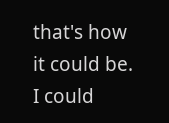that's how it could be. I could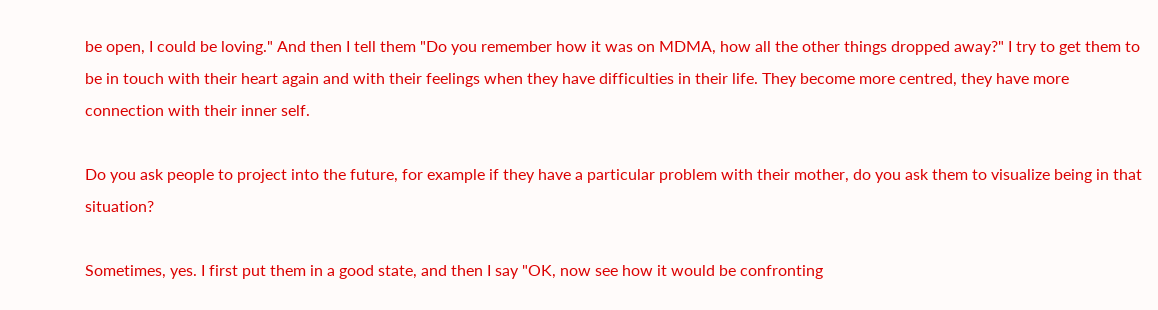be open, I could be loving." And then I tell them "Do you remember how it was on MDMA, how all the other things dropped away?" I try to get them to be in touch with their heart again and with their feelings when they have difficulties in their life. They become more centred, they have more connection with their inner self.

Do you ask people to project into the future, for example if they have a particular problem with their mother, do you ask them to visualize being in that situation?

Sometimes, yes. I first put them in a good state, and then I say "OK, now see how it would be confronting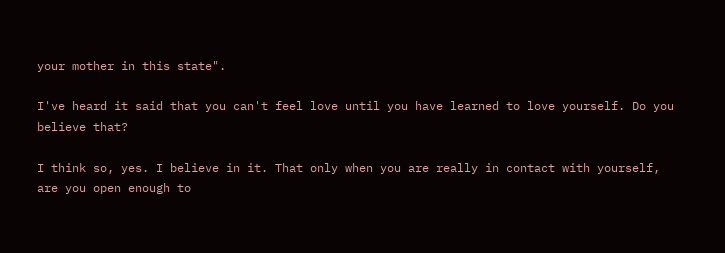your mother in this state".

I've heard it said that you can't feel love until you have learned to love yourself. Do you believe that?

I think so, yes. I believe in it. That only when you are really in contact with yourself, are you open enough to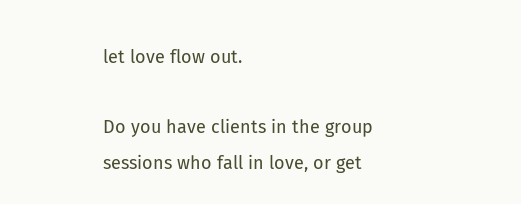let love flow out.

Do you have clients in the group sessions who fall in love, or get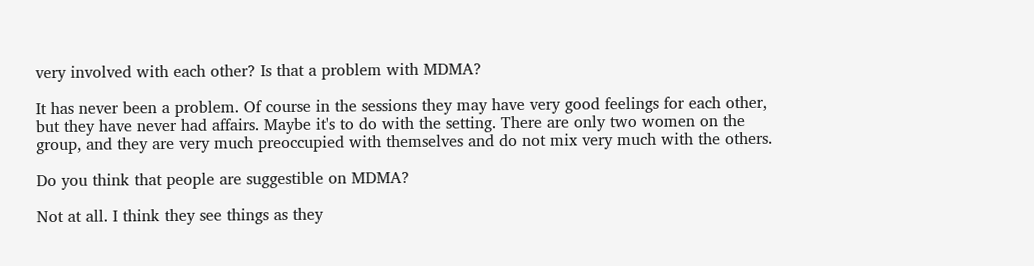very involved with each other? Is that a problem with MDMA?

It has never been a problem. Of course in the sessions they may have very good feelings for each other, but they have never had affairs. Maybe it's to do with the setting. There are only two women on the group, and they are very much preoccupied with themselves and do not mix very much with the others.

Do you think that people are suggestible on MDMA?

Not at all. I think they see things as they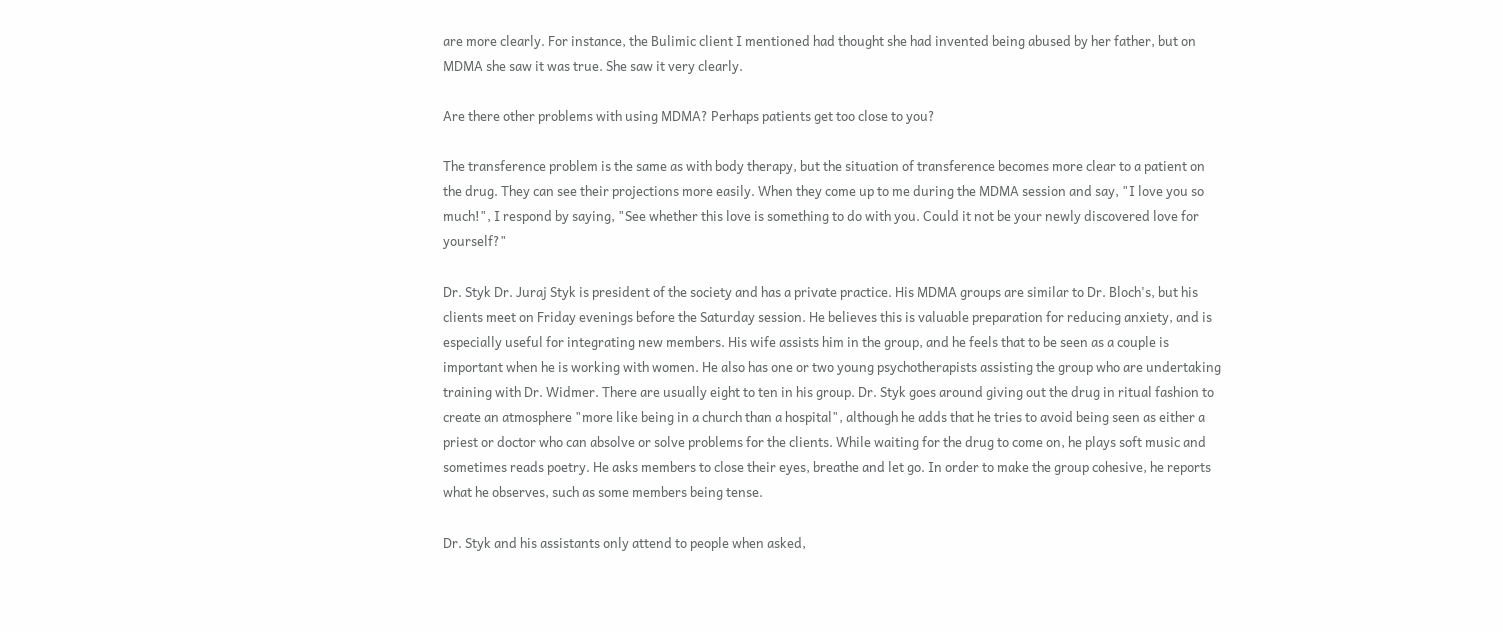are more clearly. For instance, the Bulimic client I mentioned had thought she had invented being abused by her father, but on MDMA she saw it was true. She saw it very clearly.

Are there other problems with using MDMA? Perhaps patients get too close to you?

The transference problem is the same as with body therapy, but the situation of transference becomes more clear to a patient on the drug. They can see their projections more easily. When they come up to me during the MDMA session and say, "I love you so much!", I respond by saying, "See whether this love is something to do with you. Could it not be your newly discovered love for yourself?"

Dr. Styk Dr. Juraj Styk is president of the society and has a private practice. His MDMA groups are similar to Dr. Bloch's, but his clients meet on Friday evenings before the Saturday session. He believes this is valuable preparation for reducing anxiety, and is especially useful for integrating new members. His wife assists him in the group, and he feels that to be seen as a couple is important when he is working with women. He also has one or two young psychotherapists assisting the group who are undertaking training with Dr. Widmer. There are usually eight to ten in his group. Dr. Styk goes around giving out the drug in ritual fashion to create an atmosphere "more like being in a church than a hospital", although he adds that he tries to avoid being seen as either a priest or doctor who can absolve or solve problems for the clients. While waiting for the drug to come on, he plays soft music and sometimes reads poetry. He asks members to close their eyes, breathe and let go. In order to make the group cohesive, he reports what he observes, such as some members being tense.

Dr. Styk and his assistants only attend to people when asked,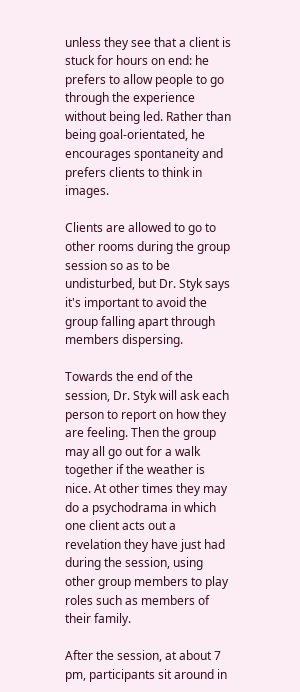unless they see that a client is stuck for hours on end: he prefers to allow people to go through the experience without being led. Rather than being goal-orientated, he encourages spontaneity and prefers clients to think in images.

Clients are allowed to go to other rooms during the group session so as to be undisturbed, but Dr. Styk says it's important to avoid the group falling apart through members dispersing.

Towards the end of the session, Dr. Styk will ask each person to report on how they are feeling. Then the group may all go out for a walk together if the weather is nice. At other times they may do a psychodrama in which one client acts out a revelation they have just had during the session, using other group members to play roles such as members of their family.

After the session, at about 7 pm, participants sit around in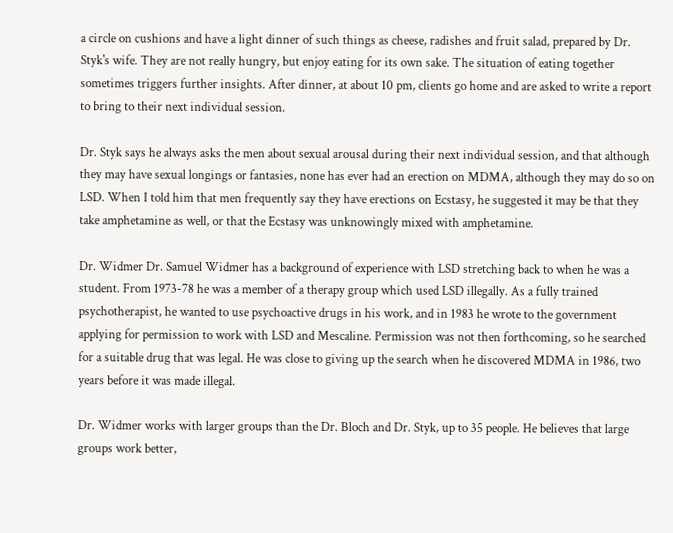a circle on cushions and have a light dinner of such things as cheese, radishes and fruit salad, prepared by Dr. Styk's wife. They are not really hungry, but enjoy eating for its own sake. The situation of eating together sometimes triggers further insights. After dinner, at about 10 pm, clients go home and are asked to write a report to bring to their next individual session.

Dr. Styk says he always asks the men about sexual arousal during their next individual session, and that although they may have sexual longings or fantasies, none has ever had an erection on MDMA, although they may do so on LSD. When I told him that men frequently say they have erections on Ecstasy, he suggested it may be that they take amphetamine as well, or that the Ecstasy was unknowingly mixed with amphetamine.

Dr. Widmer Dr. Samuel Widmer has a background of experience with LSD stretching back to when he was a student. From 1973-78 he was a member of a therapy group which used LSD illegally. As a fully trained psychotherapist, he wanted to use psychoactive drugs in his work, and in 1983 he wrote to the government applying for permission to work with LSD and Mescaline. Permission was not then forthcoming, so he searched for a suitable drug that was legal. He was close to giving up the search when he discovered MDMA in 1986, two years before it was made illegal.

Dr. Widmer works with larger groups than the Dr. Bloch and Dr. Styk, up to 35 people. He believes that large groups work better,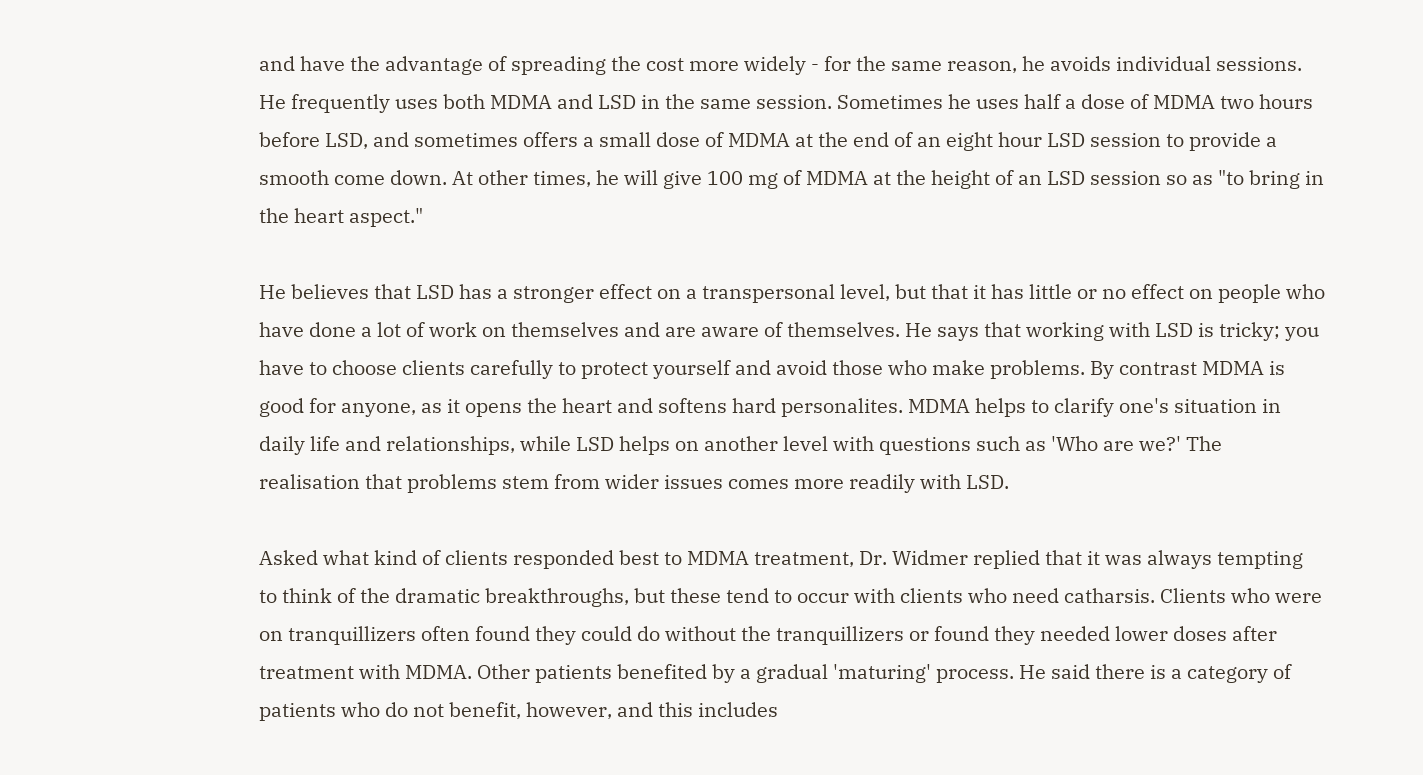and have the advantage of spreading the cost more widely - for the same reason, he avoids individual sessions. He frequently uses both MDMA and LSD in the same session. Sometimes he uses half a dose of MDMA two hours before LSD, and sometimes offers a small dose of MDMA at the end of an eight hour LSD session to provide a smooth come down. At other times, he will give 100 mg of MDMA at the height of an LSD session so as "to bring in the heart aspect."

He believes that LSD has a stronger effect on a transpersonal level, but that it has little or no effect on people who have done a lot of work on themselves and are aware of themselves. He says that working with LSD is tricky; you have to choose clients carefully to protect yourself and avoid those who make problems. By contrast MDMA is good for anyone, as it opens the heart and softens hard personalites. MDMA helps to clarify one's situation in daily life and relationships, while LSD helps on another level with questions such as 'Who are we?' The realisation that problems stem from wider issues comes more readily with LSD.

Asked what kind of clients responded best to MDMA treatment, Dr. Widmer replied that it was always tempting to think of the dramatic breakthroughs, but these tend to occur with clients who need catharsis. Clients who were on tranquillizers often found they could do without the tranquillizers or found they needed lower doses after treatment with MDMA. Other patients benefited by a gradual 'maturing' process. He said there is a category of patients who do not benefit, however, and this includes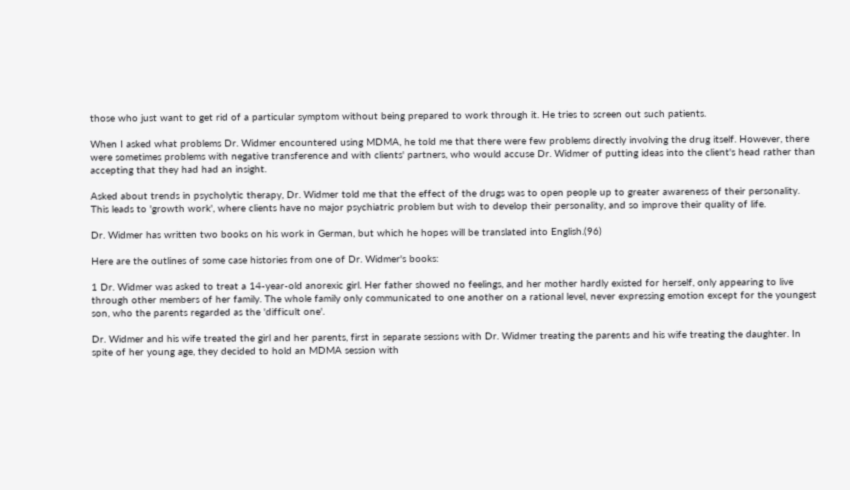those who just want to get rid of a particular symptom without being prepared to work through it. He tries to screen out such patients.

When I asked what problems Dr. Widmer encountered using MDMA, he told me that there were few problems directly involving the drug itself. However, there were sometimes problems with negative transference and with clients' partners, who would accuse Dr. Widmer of putting ideas into the client's head rather than accepting that they had had an insight.

Asked about trends in psycholytic therapy, Dr. Widmer told me that the effect of the drugs was to open people up to greater awareness of their personality. This leads to 'growth work', where clients have no major psychiatric problem but wish to develop their personality, and so improve their quality of life.

Dr. Widmer has written two books on his work in German, but which he hopes will be translated into English.(96)

Here are the outlines of some case histories from one of Dr. Widmer's books:

1 Dr. Widmer was asked to treat a 14-year-old anorexic girl. Her father showed no feelings, and her mother hardly existed for herself, only appearing to live through other members of her family. The whole family only communicated to one another on a rational level, never expressing emotion except for the youngest son, who the parents regarded as the 'difficult one'.

Dr. Widmer and his wife treated the girl and her parents, first in separate sessions with Dr. Widmer treating the parents and his wife treating the daughter. In spite of her young age, they decided to hold an MDMA session with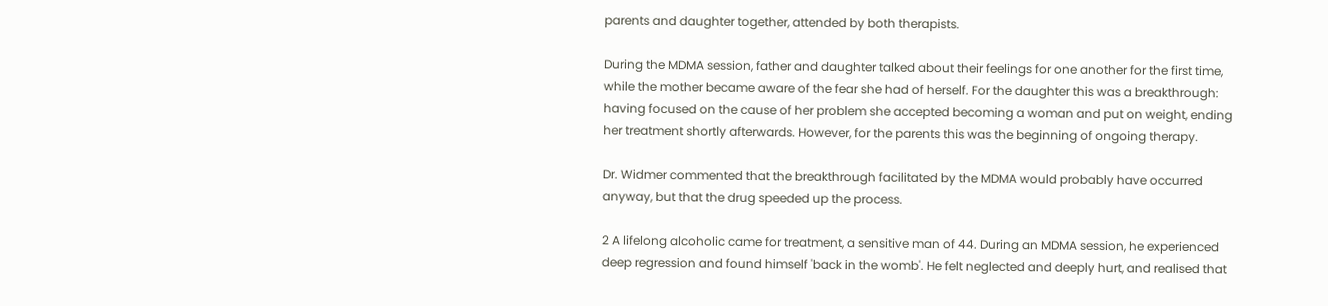parents and daughter together, attended by both therapists.

During the MDMA session, father and daughter talked about their feelings for one another for the first time, while the mother became aware of the fear she had of herself. For the daughter this was a breakthrough: having focused on the cause of her problem she accepted becoming a woman and put on weight, ending her treatment shortly afterwards. However, for the parents this was the beginning of ongoing therapy.

Dr. Widmer commented that the breakthrough facilitated by the MDMA would probably have occurred anyway, but that the drug speeded up the process.

2 A lifelong alcoholic came for treatment, a sensitive man of 44. During an MDMA session, he experienced deep regression and found himself 'back in the womb'. He felt neglected and deeply hurt, and realised that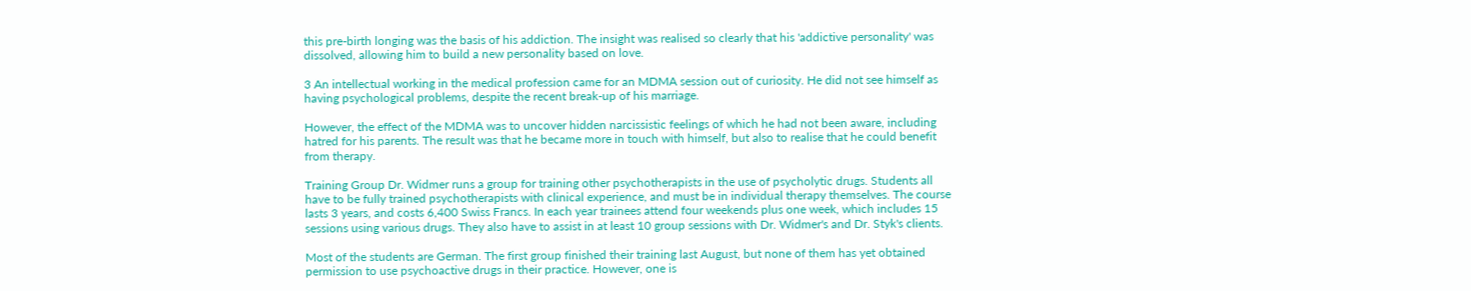this pre-birth longing was the basis of his addiction. The insight was realised so clearly that his 'addictive personality' was dissolved, allowing him to build a new personality based on love.

3 An intellectual working in the medical profession came for an MDMA session out of curiosity. He did not see himself as having psychological problems, despite the recent break-up of his marriage.

However, the effect of the MDMA was to uncover hidden narcissistic feelings of which he had not been aware, including hatred for his parents. The result was that he became more in touch with himself, but also to realise that he could benefit from therapy.

Training Group Dr. Widmer runs a group for training other psychotherapists in the use of psycholytic drugs. Students all have to be fully trained psychotherapists with clinical experience, and must be in individual therapy themselves. The course lasts 3 years, and costs 6,400 Swiss Francs. In each year trainees attend four weekends plus one week, which includes 15 sessions using various drugs. They also have to assist in at least 10 group sessions with Dr. Widmer's and Dr. Styk's clients.

Most of the students are German. The first group finished their training last August, but none of them has yet obtained permission to use psychoactive drugs in their practice. However, one is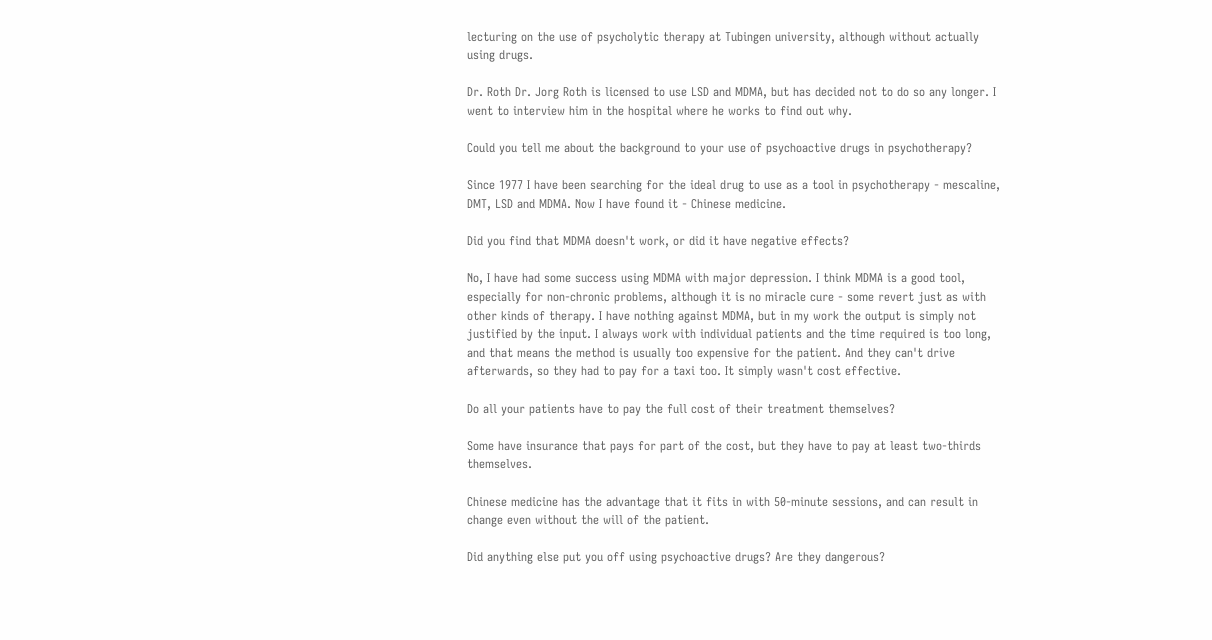lecturing on the use of psycholytic therapy at Tubingen university, although without actually using drugs.

Dr. Roth Dr. Jorg Roth is licensed to use LSD and MDMA, but has decided not to do so any longer. I went to interview him in the hospital where he works to find out why.

Could you tell me about the background to your use of psychoactive drugs in psychotherapy?

Since 1977 I have been searching for the ideal drug to use as a tool in psychotherapy - mescaline, DMT, LSD and MDMA. Now I have found it - Chinese medicine.

Did you find that MDMA doesn't work, or did it have negative effects?

No, I have had some success using MDMA with major depression. I think MDMA is a good tool, especially for non-chronic problems, although it is no miracle cure - some revert just as with other kinds of therapy. I have nothing against MDMA, but in my work the output is simply not justified by the input. I always work with individual patients and the time required is too long, and that means the method is usually too expensive for the patient. And they can't drive afterwards, so they had to pay for a taxi too. It simply wasn't cost effective.

Do all your patients have to pay the full cost of their treatment themselves?

Some have insurance that pays for part of the cost, but they have to pay at least two-thirds themselves.

Chinese medicine has the advantage that it fits in with 50-minute sessions, and can result in change even without the will of the patient.

Did anything else put you off using psychoactive drugs? Are they dangerous?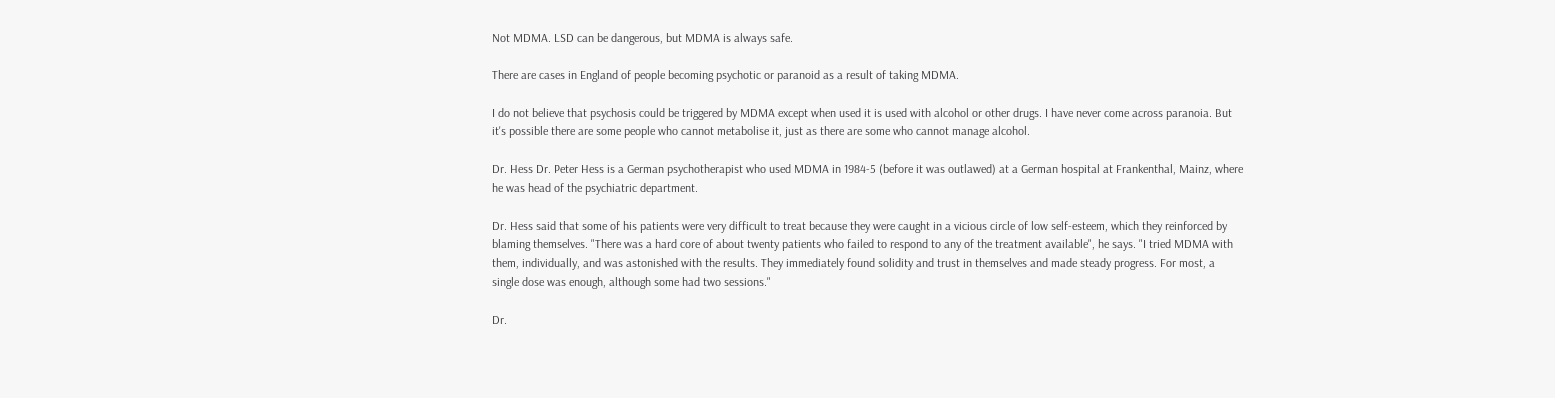Not MDMA. LSD can be dangerous, but MDMA is always safe.

There are cases in England of people becoming psychotic or paranoid as a result of taking MDMA.

I do not believe that psychosis could be triggered by MDMA except when used it is used with alcohol or other drugs. I have never come across paranoia. But it's possible there are some people who cannot metabolise it, just as there are some who cannot manage alcohol.

Dr. Hess Dr. Peter Hess is a German psychotherapist who used MDMA in 1984-5 (before it was outlawed) at a German hospital at Frankenthal, Mainz, where he was head of the psychiatric department.

Dr. Hess said that some of his patients were very difficult to treat because they were caught in a vicious circle of low self-esteem, which they reinforced by blaming themselves. "There was a hard core of about twenty patients who failed to respond to any of the treatment available", he says. "I tried MDMA with them, individually, and was astonished with the results. They immediately found solidity and trust in themselves and made steady progress. For most, a single dose was enough, although some had two sessions."

Dr.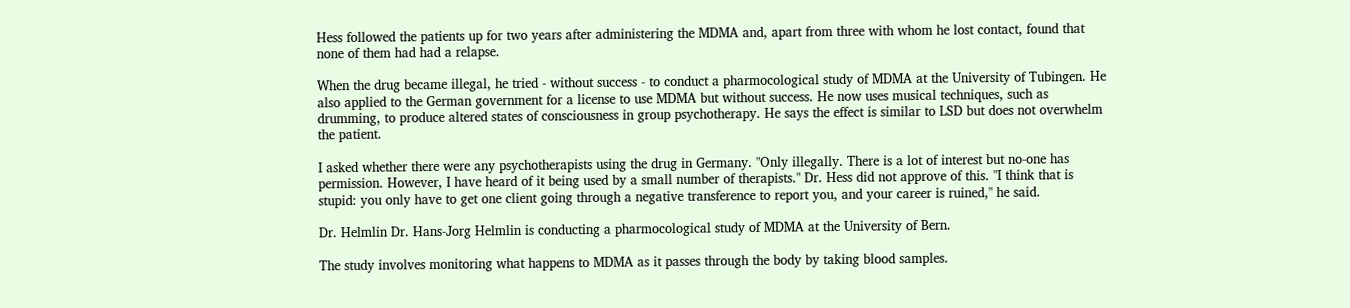Hess followed the patients up for two years after administering the MDMA and, apart from three with whom he lost contact, found that none of them had had a relapse.

When the drug became illegal, he tried - without success - to conduct a pharmocological study of MDMA at the University of Tubingen. He also applied to the German government for a license to use MDMA but without success. He now uses musical techniques, such as drumming, to produce altered states of consciousness in group psychotherapy. He says the effect is similar to LSD but does not overwhelm the patient.

I asked whether there were any psychotherapists using the drug in Germany. "Only illegally. There is a lot of interest but no-one has permission. However, I have heard of it being used by a small number of therapists." Dr. Hess did not approve of this. "I think that is stupid: you only have to get one client going through a negative transference to report you, and your career is ruined," he said.

Dr. Helmlin Dr. Hans-Jorg Helmlin is conducting a pharmocological study of MDMA at the University of Bern.

The study involves monitoring what happens to MDMA as it passes through the body by taking blood samples.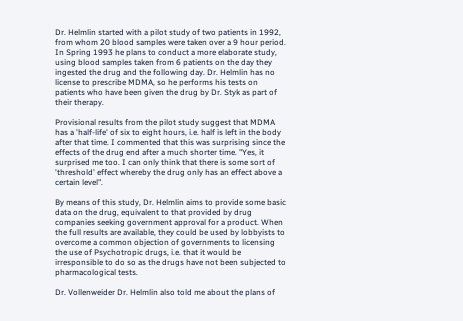Dr. Helmlin started with a pilot study of two patients in 1992, from whom 20 blood samples were taken over a 9 hour period. In Spring 1993 he plans to conduct a more elaborate study, using blood samples taken from 6 patients on the day they ingested the drug and the following day. Dr. Helmlin has no license to prescribe MDMA, so he performs his tests on patients who have been given the drug by Dr. Styk as part of their therapy.

Provisional results from the pilot study suggest that MDMA has a 'half-life' of six to eight hours, i.e. half is left in the body after that time. I commented that this was surprising since the effects of the drug end after a much shorter time. "Yes, it surprised me too. I can only think that there is some sort of 'threshold' effect whereby the drug only has an effect above a certain level".

By means of this study, Dr. Helmlin aims to provide some basic data on the drug, equivalent to that provided by drug companies seeking government approval for a product. When the full results are available, they could be used by lobbyists to overcome a common objection of governments to licensing the use of Psychotropic drugs, i.e. that it would be irresponsible to do so as the drugs have not been subjected to pharmacological tests.

Dr. Vollenweider Dr. Helmlin also told me about the plans of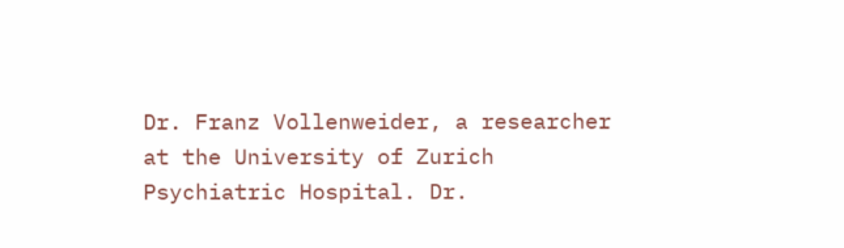Dr. Franz Vollenweider, a researcher at the University of Zurich Psychiatric Hospital. Dr.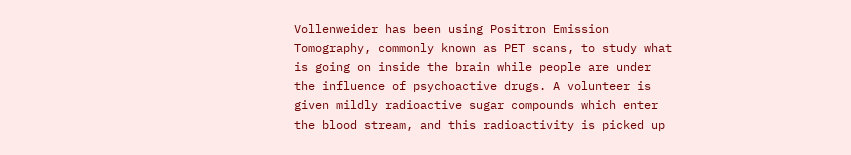Vollenweider has been using Positron Emission Tomography, commonly known as PET scans, to study what is going on inside the brain while people are under the influence of psychoactive drugs. A volunteer is given mildly radioactive sugar compounds which enter the blood stream, and this radioactivity is picked up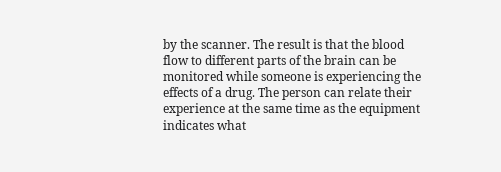by the scanner. The result is that the blood flow to different parts of the brain can be monitored while someone is experiencing the effects of a drug. The person can relate their experience at the same time as the equipment indicates what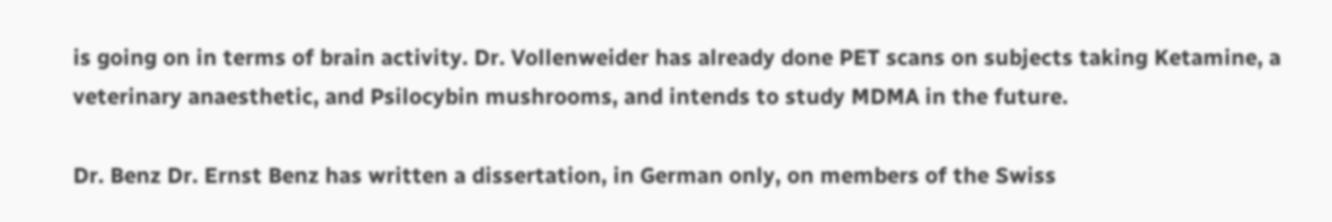is going on in terms of brain activity. Dr. Vollenweider has already done PET scans on subjects taking Ketamine, a veterinary anaesthetic, and Psilocybin mushrooms, and intends to study MDMA in the future.

Dr. Benz Dr. Ernst Benz has written a dissertation, in German only, on members of the Swiss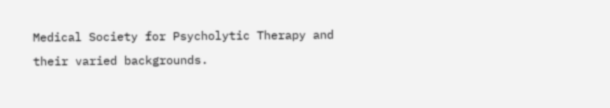Medical Society for Psycholytic Therapy and their varied backgrounds.